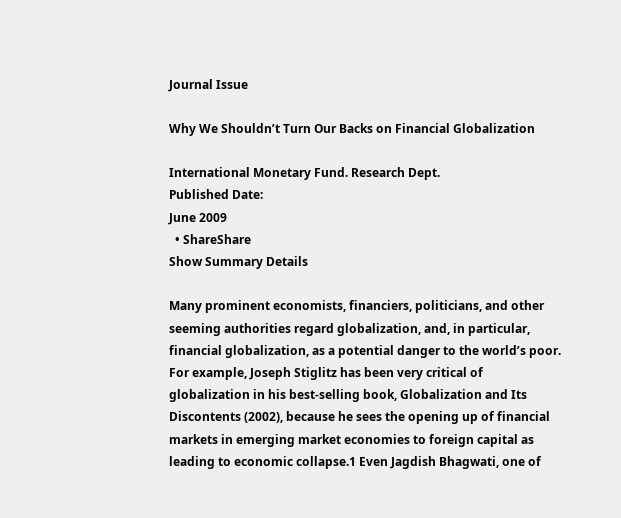Journal Issue

Why We Shouldn’t Turn Our Backs on Financial Globalization

International Monetary Fund. Research Dept.
Published Date:
June 2009
  • ShareShare
Show Summary Details

Many prominent economists, financiers, politicians, and other seeming authorities regard globalization, and, in particular, financial globalization, as a potential danger to the world’s poor. For example, Joseph Stiglitz has been very critical of globalization in his best-selling book, Globalization and Its Discontents (2002), because he sees the opening up of financial markets in emerging market economies to foreign capital as leading to economic collapse.1 Even Jagdish Bhagwati, one of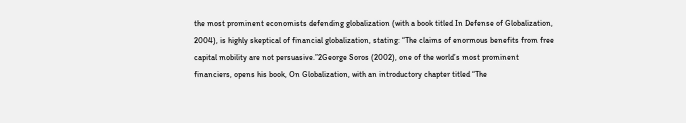the most prominent economists defending globalization (with a book titled In Defense of Globalization, 2004), is highly skeptical of financial globalization, stating: “The claims of enormous benefits from free capital mobility are not persuasive.”2George Soros (2002), one of the world’s most prominent financiers, opens his book, On Globalization, with an introductory chapter titled “The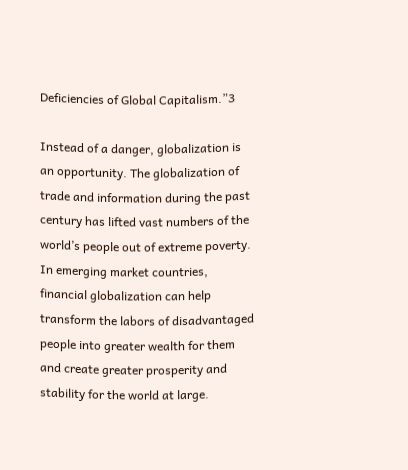Deficiencies of Global Capitalism.”3

Instead of a danger, globalization is an opportunity. The globalization of trade and information during the past century has lifted vast numbers of the world’s people out of extreme poverty. In emerging market countries, financial globalization can help transform the labors of disadvantaged people into greater wealth for them and create greater prosperity and stability for the world at large.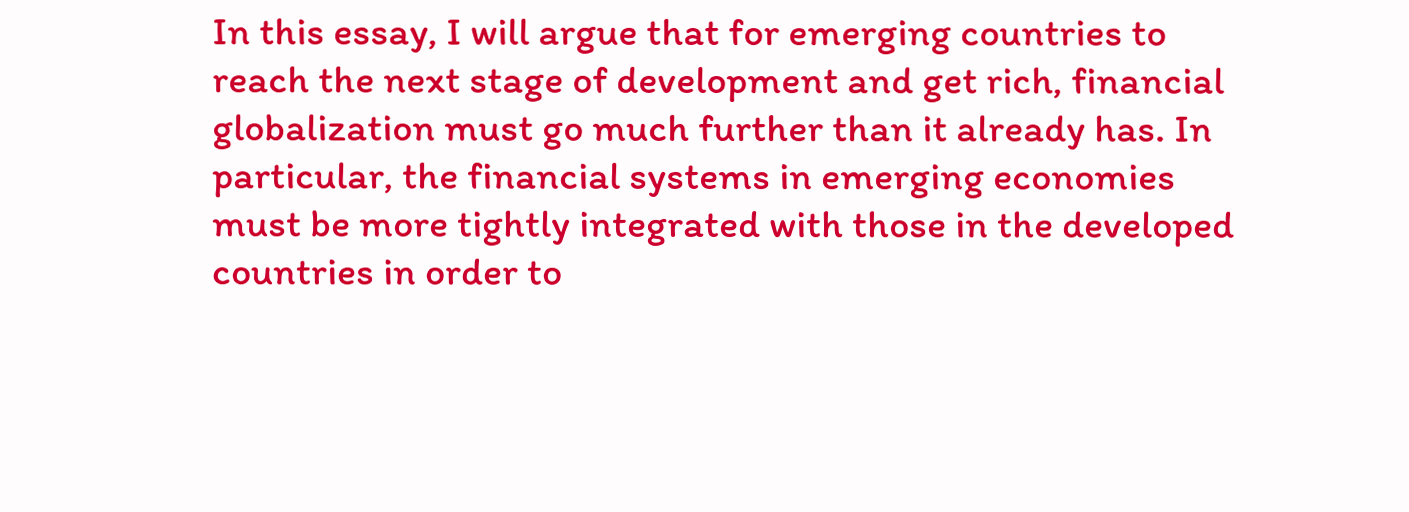In this essay, I will argue that for emerging countries to reach the next stage of development and get rich, financial globalization must go much further than it already has. In particular, the financial systems in emerging economies must be more tightly integrated with those in the developed countries in order to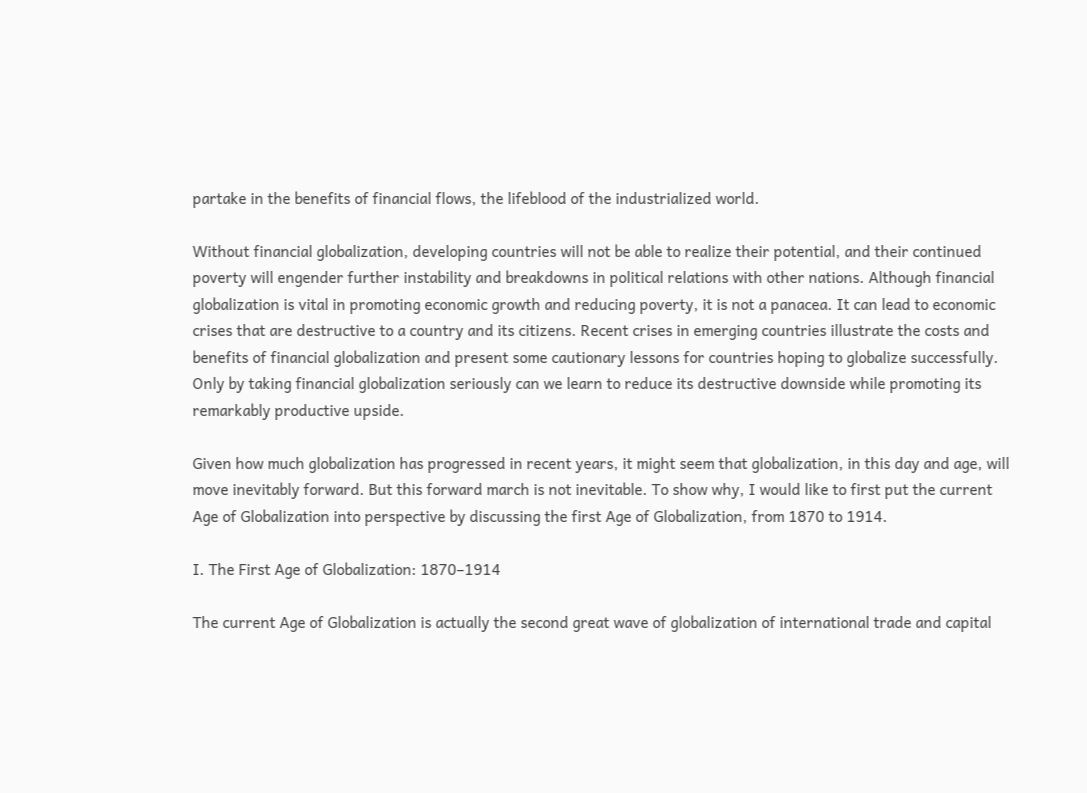partake in the benefits of financial flows, the lifeblood of the industrialized world.

Without financial globalization, developing countries will not be able to realize their potential, and their continued poverty will engender further instability and breakdowns in political relations with other nations. Although financial globalization is vital in promoting economic growth and reducing poverty, it is not a panacea. It can lead to economic crises that are destructive to a country and its citizens. Recent crises in emerging countries illustrate the costs and benefits of financial globalization and present some cautionary lessons for countries hoping to globalize successfully. Only by taking financial globalization seriously can we learn to reduce its destructive downside while promoting its remarkably productive upside.

Given how much globalization has progressed in recent years, it might seem that globalization, in this day and age, will move inevitably forward. But this forward march is not inevitable. To show why, I would like to first put the current Age of Globalization into perspective by discussing the first Age of Globalization, from 1870 to 1914.

I. The First Age of Globalization: 1870–1914

The current Age of Globalization is actually the second great wave of globalization of international trade and capital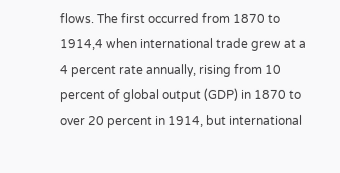flows. The first occurred from 1870 to 1914,4 when international trade grew at a 4 percent rate annually, rising from 10 percent of global output (GDP) in 1870 to over 20 percent in 1914, but international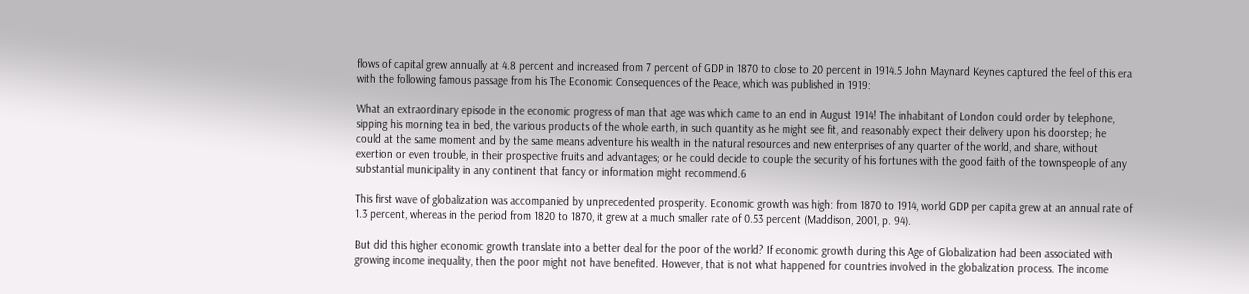flows of capital grew annually at 4.8 percent and increased from 7 percent of GDP in 1870 to close to 20 percent in 1914.5 John Maynard Keynes captured the feel of this era with the following famous passage from his The Economic Consequences of the Peace, which was published in 1919:

What an extraordinary episode in the economic progress of man that age was which came to an end in August 1914! The inhabitant of London could order by telephone, sipping his morning tea in bed, the various products of the whole earth, in such quantity as he might see fit, and reasonably expect their delivery upon his doorstep; he could at the same moment and by the same means adventure his wealth in the natural resources and new enterprises of any quarter of the world, and share, without exertion or even trouble, in their prospective fruits and advantages; or he could decide to couple the security of his fortunes with the good faith of the townspeople of any substantial municipality in any continent that fancy or information might recommend.6

This first wave of globalization was accompanied by unprecedented prosperity. Economic growth was high: from 1870 to 1914, world GDP per capita grew at an annual rate of 1.3 percent, whereas in the period from 1820 to 1870, it grew at a much smaller rate of 0.53 percent (Maddison, 2001, p. 94).

But did this higher economic growth translate into a better deal for the poor of the world? If economic growth during this Age of Globalization had been associated with growing income inequality, then the poor might not have benefited. However, that is not what happened for countries involved in the globalization process. The income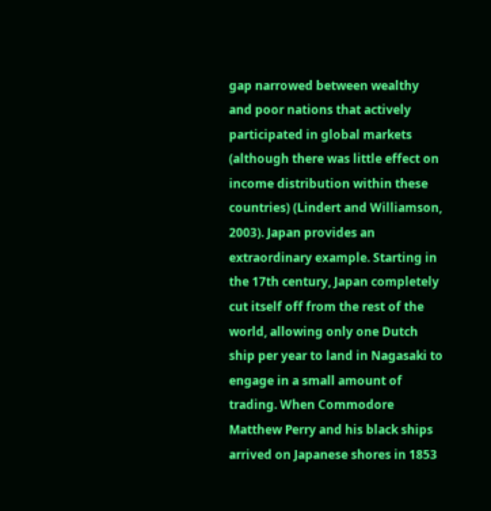gap narrowed between wealthy and poor nations that actively participated in global markets (although there was little effect on income distribution within these countries) (Lindert and Williamson, 2003). Japan provides an extraordinary example. Starting in the 17th century, Japan completely cut itself off from the rest of the world, allowing only one Dutch ship per year to land in Nagasaki to engage in a small amount of trading. When Commodore Matthew Perry and his black ships arrived on Japanese shores in 1853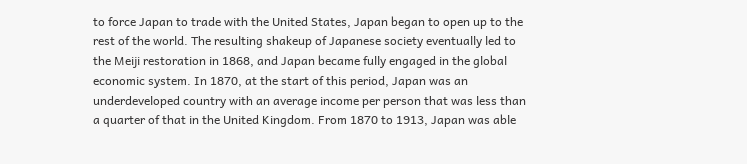to force Japan to trade with the United States, Japan began to open up to the rest of the world. The resulting shakeup of Japanese society eventually led to the Meiji restoration in 1868, and Japan became fully engaged in the global economic system. In 1870, at the start of this period, Japan was an underdeveloped country with an average income per person that was less than a quarter of that in the United Kingdom. From 1870 to 1913, Japan was able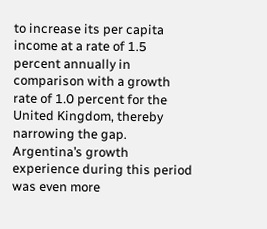to increase its per capita income at a rate of 1.5 percent annually in comparison with a growth rate of 1.0 percent for the United Kingdom, thereby narrowing the gap. Argentina’s growth experience during this period was even more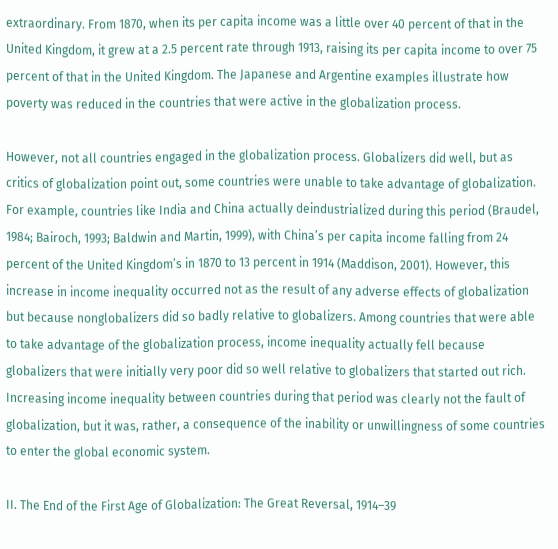extraordinary. From 1870, when its per capita income was a little over 40 percent of that in the United Kingdom, it grew at a 2.5 percent rate through 1913, raising its per capita income to over 75 percent of that in the United Kingdom. The Japanese and Argentine examples illustrate how poverty was reduced in the countries that were active in the globalization process.

However, not all countries engaged in the globalization process. Globalizers did well, but as critics of globalization point out, some countries were unable to take advantage of globalization. For example, countries like India and China actually deindustrialized during this period (Braudel, 1984; Bairoch, 1993; Baldwin and Martin, 1999), with China’s per capita income falling from 24 percent of the United Kingdom’s in 1870 to 13 percent in 1914 (Maddison, 2001). However, this increase in income inequality occurred not as the result of any adverse effects of globalization but because nonglobalizers did so badly relative to globalizers. Among countries that were able to take advantage of the globalization process, income inequality actually fell because globalizers that were initially very poor did so well relative to globalizers that started out rich. Increasing income inequality between countries during that period was clearly not the fault of globalization, but it was, rather, a consequence of the inability or unwillingness of some countries to enter the global economic system.

II. The End of the First Age of Globalization: The Great Reversal, 1914–39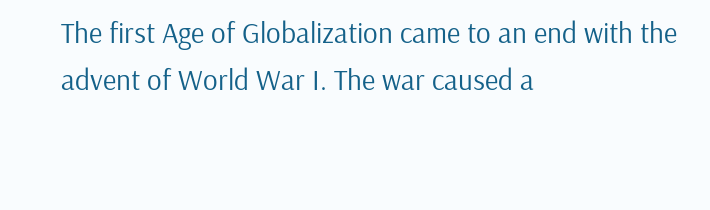The first Age of Globalization came to an end with the advent of World War I. The war caused a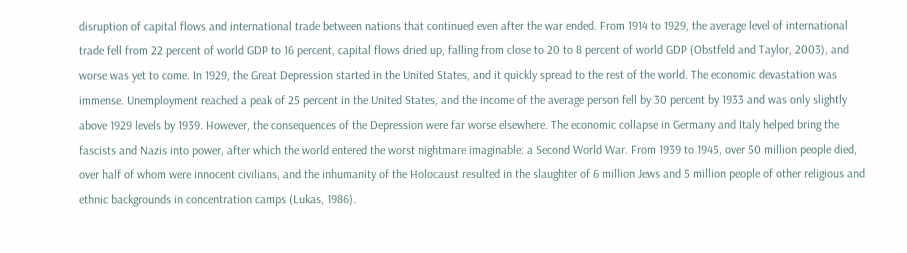disruption of capital flows and international trade between nations that continued even after the war ended. From 1914 to 1929, the average level of international trade fell from 22 percent of world GDP to 16 percent, capital flows dried up, falling from close to 20 to 8 percent of world GDP (Obstfeld and Taylor, 2003), and worse was yet to come. In 1929, the Great Depression started in the United States, and it quickly spread to the rest of the world. The economic devastation was immense. Unemployment reached a peak of 25 percent in the United States, and the income of the average person fell by 30 percent by 1933 and was only slightly above 1929 levels by 1939. However, the consequences of the Depression were far worse elsewhere. The economic collapse in Germany and Italy helped bring the fascists and Nazis into power, after which the world entered the worst nightmare imaginable: a Second World War. From 1939 to 1945, over 50 million people died, over half of whom were innocent civilians, and the inhumanity of the Holocaust resulted in the slaughter of 6 million Jews and 5 million people of other religious and ethnic backgrounds in concentration camps (Lukas, 1986).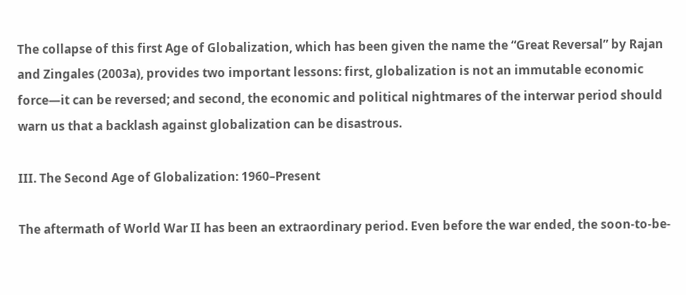The collapse of this first Age of Globalization, which has been given the name the “Great Reversal” by Rajan and Zingales (2003a), provides two important lessons: first, globalization is not an immutable economic force—it can be reversed; and second, the economic and political nightmares of the interwar period should warn us that a backlash against globalization can be disastrous.

III. The Second Age of Globalization: 1960–Present

The aftermath of World War II has been an extraordinary period. Even before the war ended, the soon-to-be-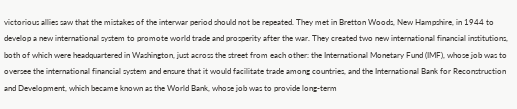victorious allies saw that the mistakes of the interwar period should not be repeated. They met in Bretton Woods, New Hampshire, in 1944 to develop a new international system to promote world trade and prosperity after the war. They created two new international financial institutions, both of which were headquartered in Washington, just across the street from each other: the International Monetary Fund (IMF), whose job was to oversee the international financial system and ensure that it would facilitate trade among countries, and the International Bank for Reconstruction and Development, which became known as the World Bank, whose job was to provide long-term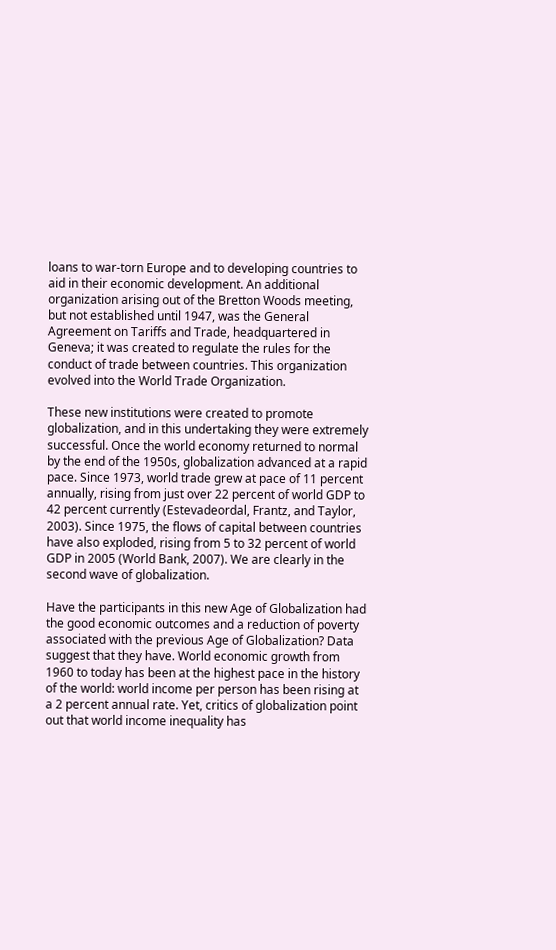loans to war-torn Europe and to developing countries to aid in their economic development. An additional organization arising out of the Bretton Woods meeting, but not established until 1947, was the General Agreement on Tariffs and Trade, headquartered in Geneva; it was created to regulate the rules for the conduct of trade between countries. This organization evolved into the World Trade Organization.

These new institutions were created to promote globalization, and in this undertaking they were extremely successful. Once the world economy returned to normal by the end of the 1950s, globalization advanced at a rapid pace. Since 1973, world trade grew at pace of 11 percent annually, rising from just over 22 percent of world GDP to 42 percent currently (Estevadeordal, Frantz, and Taylor, 2003). Since 1975, the flows of capital between countries have also exploded, rising from 5 to 32 percent of world GDP in 2005 (World Bank, 2007). We are clearly in the second wave of globalization.

Have the participants in this new Age of Globalization had the good economic outcomes and a reduction of poverty associated with the previous Age of Globalization? Data suggest that they have. World economic growth from 1960 to today has been at the highest pace in the history of the world: world income per person has been rising at a 2 percent annual rate. Yet, critics of globalization point out that world income inequality has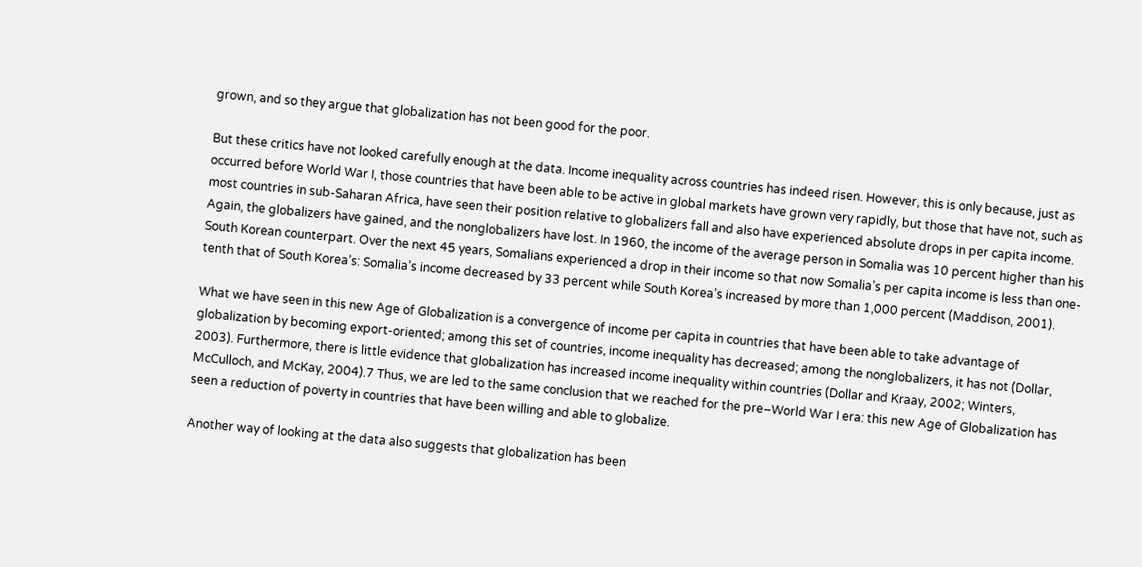grown, and so they argue that globalization has not been good for the poor.

But these critics have not looked carefully enough at the data. Income inequality across countries has indeed risen. However, this is only because, just as occurred before World War I, those countries that have been able to be active in global markets have grown very rapidly, but those that have not, such as most countries in sub-Saharan Africa, have seen their position relative to globalizers fall and also have experienced absolute drops in per capita income. Again, the globalizers have gained, and the nonglobalizers have lost. In 1960, the income of the average person in Somalia was 10 percent higher than his South Korean counterpart. Over the next 45 years, Somalians experienced a drop in their income so that now Somalia’s per capita income is less than one-tenth that of South Korea’s: Somalia’s income decreased by 33 percent while South Korea’s increased by more than 1,000 percent (Maddison, 2001).

What we have seen in this new Age of Globalization is a convergence of income per capita in countries that have been able to take advantage of globalization by becoming export-oriented; among this set of countries, income inequality has decreased; among the nonglobalizers, it has not (Dollar, 2003). Furthermore, there is little evidence that globalization has increased income inequality within countries (Dollar and Kraay, 2002; Winters, McCulloch, and McKay, 2004).7 Thus, we are led to the same conclusion that we reached for the pre–World War I era: this new Age of Globalization has seen a reduction of poverty in countries that have been willing and able to globalize.

Another way of looking at the data also suggests that globalization has been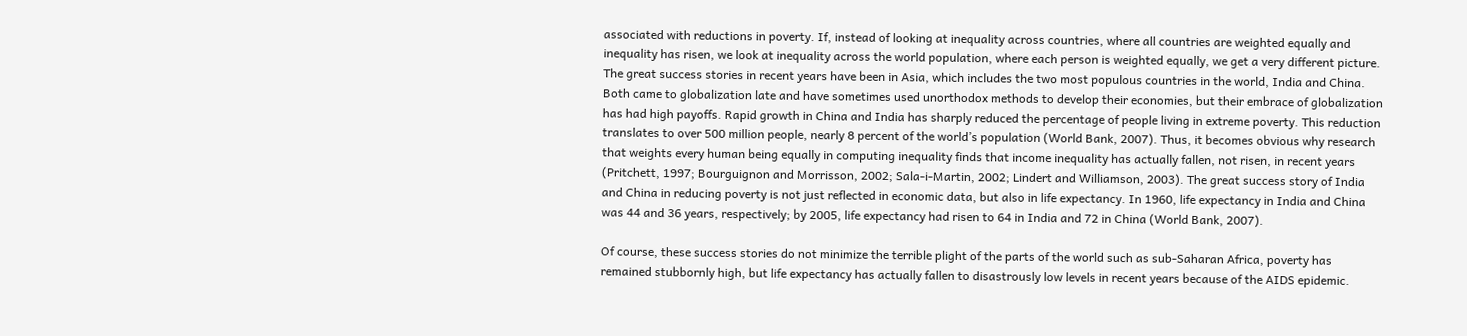associated with reductions in poverty. If, instead of looking at inequality across countries, where all countries are weighted equally and inequality has risen, we look at inequality across the world population, where each person is weighted equally, we get a very different picture. The great success stories in recent years have been in Asia, which includes the two most populous countries in the world, India and China. Both came to globalization late and have sometimes used unorthodox methods to develop their economies, but their embrace of globalization has had high payoffs. Rapid growth in China and India has sharply reduced the percentage of people living in extreme poverty. This reduction translates to over 500 million people, nearly 8 percent of the world’s population (World Bank, 2007). Thus, it becomes obvious why research that weights every human being equally in computing inequality finds that income inequality has actually fallen, not risen, in recent years (Pritchett, 1997; Bourguignon and Morrisson, 2002; Sala-i-Martin, 2002; Lindert and Williamson, 2003). The great success story of India and China in reducing poverty is not just reflected in economic data, but also in life expectancy. In 1960, life expectancy in India and China was 44 and 36 years, respectively; by 2005, life expectancy had risen to 64 in India and 72 in China (World Bank, 2007).

Of course, these success stories do not minimize the terrible plight of the parts of the world such as sub-Saharan Africa, poverty has remained stubbornly high, but life expectancy has actually fallen to disastrously low levels in recent years because of the AIDS epidemic.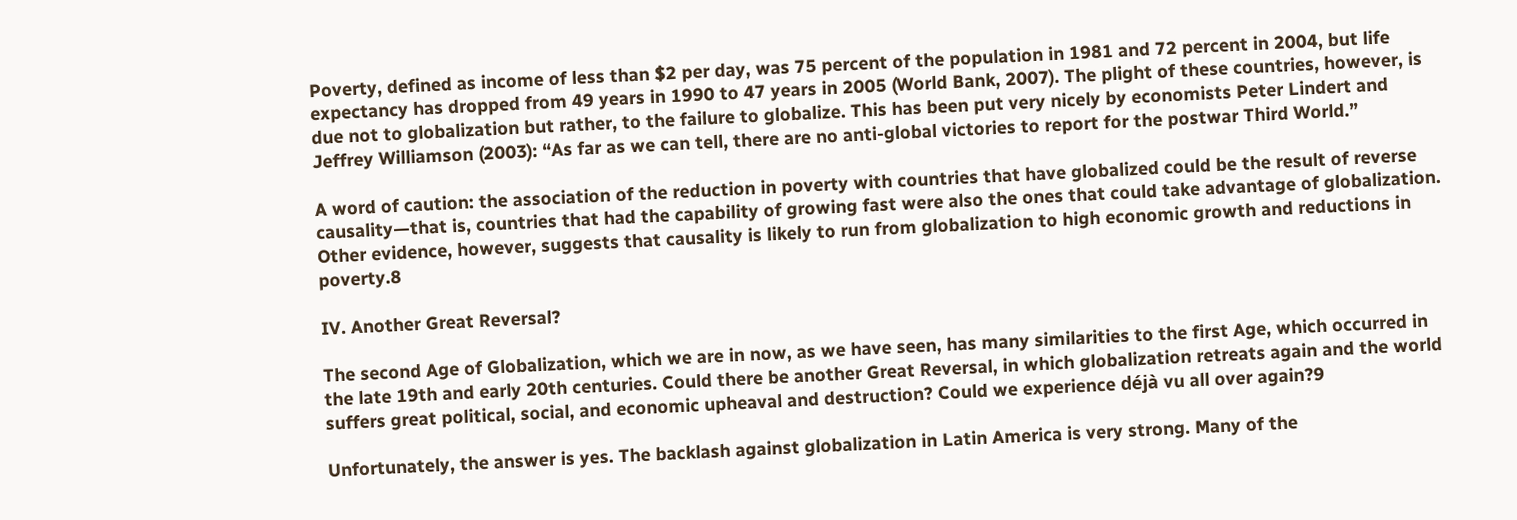Poverty, defined as income of less than $2 per day, was 75 percent of the population in 1981 and 72 percent in 2004, but life expectancy has dropped from 49 years in 1990 to 47 years in 2005 (World Bank, 2007). The plight of these countries, however, is due not to globalization but rather, to the failure to globalize. This has been put very nicely by economists Peter Lindert and Jeffrey Williamson (2003): “As far as we can tell, there are no anti-global victories to report for the postwar Third World.”

A word of caution: the association of the reduction in poverty with countries that have globalized could be the result of reverse causality—that is, countries that had the capability of growing fast were also the ones that could take advantage of globalization. Other evidence, however, suggests that causality is likely to run from globalization to high economic growth and reductions in poverty.8

IV. Another Great Reversal?

The second Age of Globalization, which we are in now, as we have seen, has many similarities to the first Age, which occurred in the late 19th and early 20th centuries. Could there be another Great Reversal, in which globalization retreats again and the world suffers great political, social, and economic upheaval and destruction? Could we experience déjà vu all over again?9

Unfortunately, the answer is yes. The backlash against globalization in Latin America is very strong. Many of the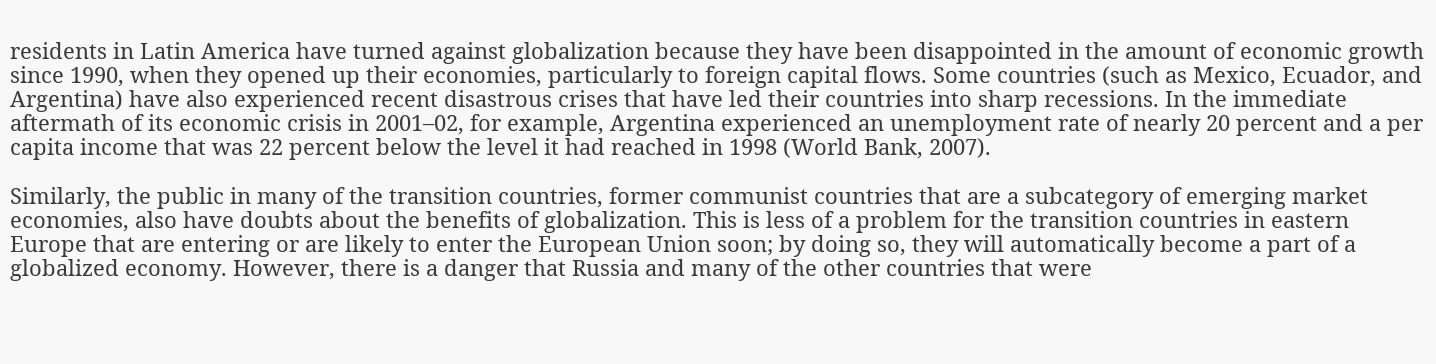residents in Latin America have turned against globalization because they have been disappointed in the amount of economic growth since 1990, when they opened up their economies, particularly to foreign capital flows. Some countries (such as Mexico, Ecuador, and Argentina) have also experienced recent disastrous crises that have led their countries into sharp recessions. In the immediate aftermath of its economic crisis in 2001–02, for example, Argentina experienced an unemployment rate of nearly 20 percent and a per capita income that was 22 percent below the level it had reached in 1998 (World Bank, 2007).

Similarly, the public in many of the transition countries, former communist countries that are a subcategory of emerging market economies, also have doubts about the benefits of globalization. This is less of a problem for the transition countries in eastern Europe that are entering or are likely to enter the European Union soon; by doing so, they will automatically become a part of a globalized economy. However, there is a danger that Russia and many of the other countries that were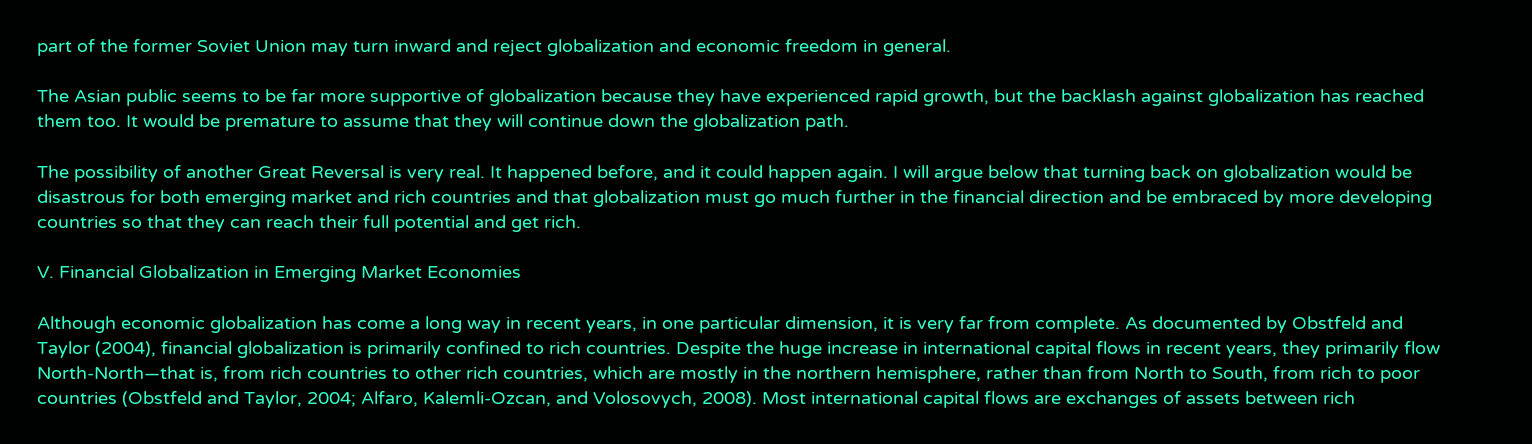part of the former Soviet Union may turn inward and reject globalization and economic freedom in general.

The Asian public seems to be far more supportive of globalization because they have experienced rapid growth, but the backlash against globalization has reached them too. It would be premature to assume that they will continue down the globalization path.

The possibility of another Great Reversal is very real. It happened before, and it could happen again. I will argue below that turning back on globalization would be disastrous for both emerging market and rich countries and that globalization must go much further in the financial direction and be embraced by more developing countries so that they can reach their full potential and get rich.

V. Financial Globalization in Emerging Market Economies

Although economic globalization has come a long way in recent years, in one particular dimension, it is very far from complete. As documented by Obstfeld and Taylor (2004), financial globalization is primarily confined to rich countries. Despite the huge increase in international capital flows in recent years, they primarily flow North-North—that is, from rich countries to other rich countries, which are mostly in the northern hemisphere, rather than from North to South, from rich to poor countries (Obstfeld and Taylor, 2004; Alfaro, Kalemli-Ozcan, and Volosovych, 2008). Most international capital flows are exchanges of assets between rich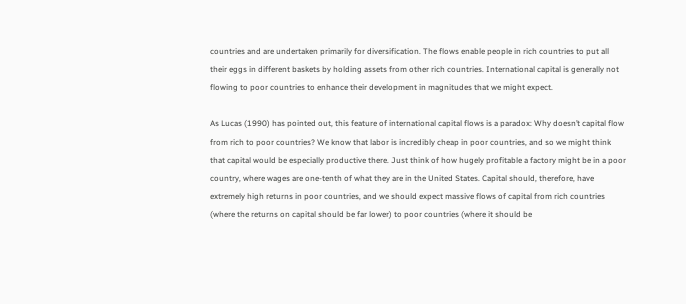countries and are undertaken primarily for diversification. The flows enable people in rich countries to put all their eggs in different baskets by holding assets from other rich countries. International capital is generally not flowing to poor countries to enhance their development in magnitudes that we might expect.

As Lucas (1990) has pointed out, this feature of international capital flows is a paradox: Why doesn’t capital flow from rich to poor countries? We know that labor is incredibly cheap in poor countries, and so we might think that capital would be especially productive there. Just think of how hugely profitable a factory might be in a poor country, where wages are one-tenth of what they are in the United States. Capital should, therefore, have extremely high returns in poor countries, and we should expect massive flows of capital from rich countries (where the returns on capital should be far lower) to poor countries (where it should be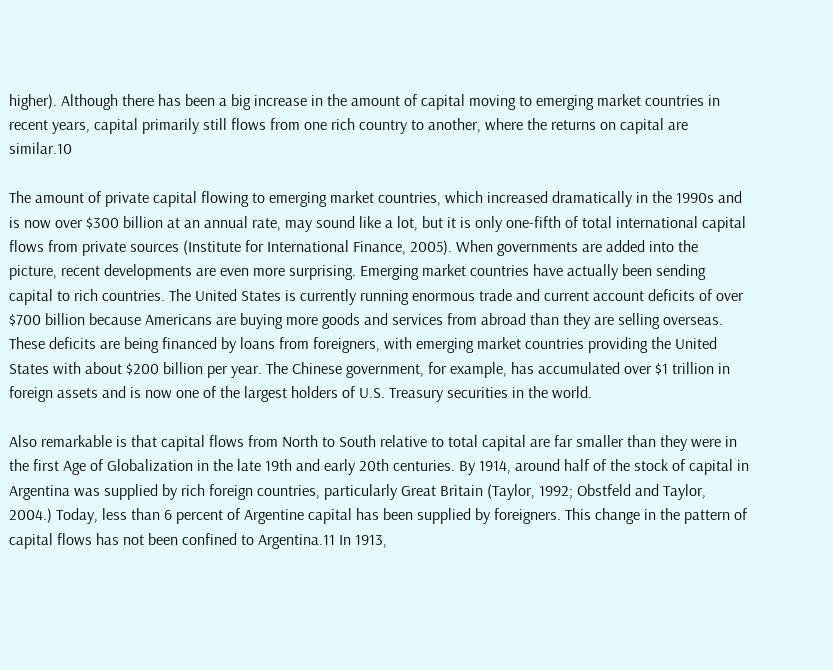higher). Although there has been a big increase in the amount of capital moving to emerging market countries in recent years, capital primarily still flows from one rich country to another, where the returns on capital are similar.10

The amount of private capital flowing to emerging market countries, which increased dramatically in the 1990s and is now over $300 billion at an annual rate, may sound like a lot, but it is only one-fifth of total international capital flows from private sources (Institute for International Finance, 2005). When governments are added into the picture, recent developments are even more surprising. Emerging market countries have actually been sending capital to rich countries. The United States is currently running enormous trade and current account deficits of over $700 billion because Americans are buying more goods and services from abroad than they are selling overseas. These deficits are being financed by loans from foreigners, with emerging market countries providing the United States with about $200 billion per year. The Chinese government, for example, has accumulated over $1 trillion in foreign assets and is now one of the largest holders of U.S. Treasury securities in the world.

Also remarkable is that capital flows from North to South relative to total capital are far smaller than they were in the first Age of Globalization in the late 19th and early 20th centuries. By 1914, around half of the stock of capital in Argentina was supplied by rich foreign countries, particularly Great Britain (Taylor, 1992; Obstfeld and Taylor, 2004.) Today, less than 6 percent of Argentine capital has been supplied by foreigners. This change in the pattern of capital flows has not been confined to Argentina.11 In 1913,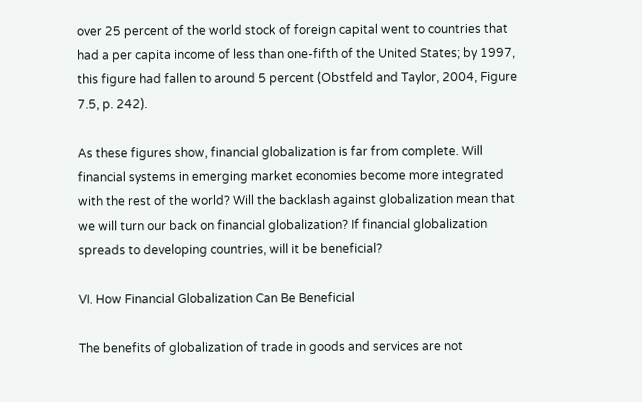over 25 percent of the world stock of foreign capital went to countries that had a per capita income of less than one-fifth of the United States; by 1997, this figure had fallen to around 5 percent (Obstfeld and Taylor, 2004, Figure 7.5, p. 242).

As these figures show, financial globalization is far from complete. Will financial systems in emerging market economies become more integrated with the rest of the world? Will the backlash against globalization mean that we will turn our back on financial globalization? If financial globalization spreads to developing countries, will it be beneficial?

VI. How Financial Globalization Can Be Beneficial

The benefits of globalization of trade in goods and services are not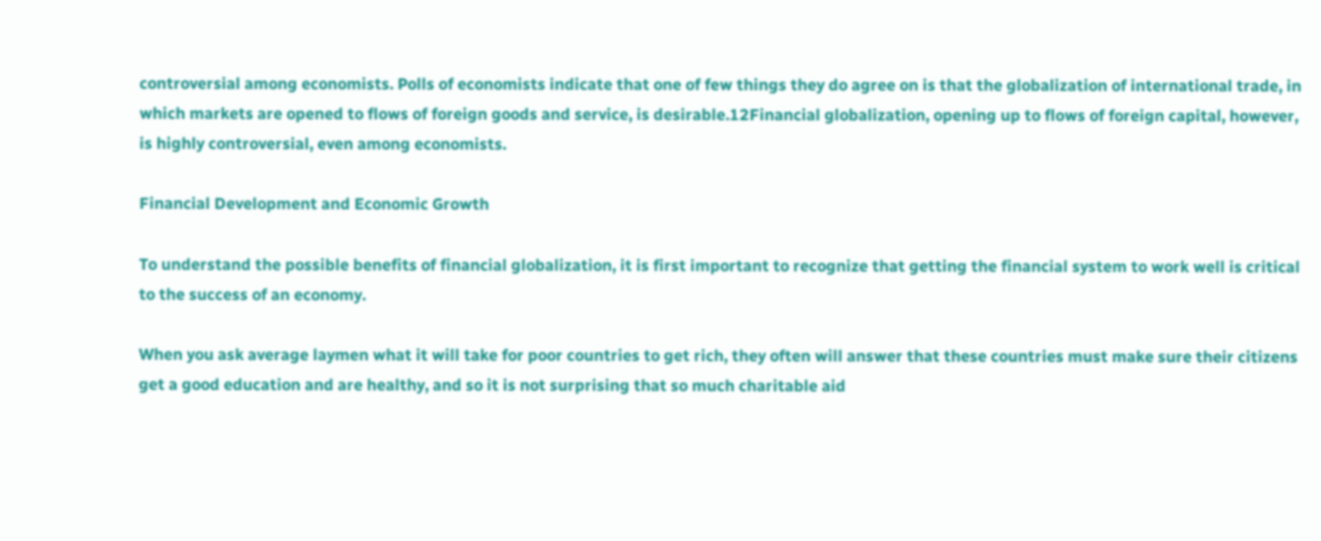controversial among economists. Polls of economists indicate that one of few things they do agree on is that the globalization of international trade, in which markets are opened to flows of foreign goods and service, is desirable.12Financial globalization, opening up to flows of foreign capital, however, is highly controversial, even among economists.

Financial Development and Economic Growth

To understand the possible benefits of financial globalization, it is first important to recognize that getting the financial system to work well is critical to the success of an economy.

When you ask average laymen what it will take for poor countries to get rich, they often will answer that these countries must make sure their citizens get a good education and are healthy, and so it is not surprising that so much charitable aid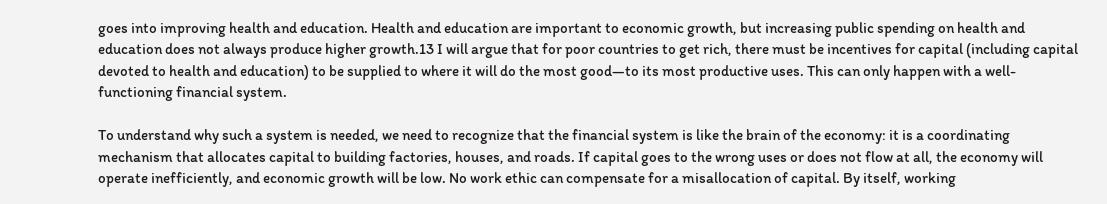goes into improving health and education. Health and education are important to economic growth, but increasing public spending on health and education does not always produce higher growth.13 I will argue that for poor countries to get rich, there must be incentives for capital (including capital devoted to health and education) to be supplied to where it will do the most good—to its most productive uses. This can only happen with a well-functioning financial system.

To understand why such a system is needed, we need to recognize that the financial system is like the brain of the economy: it is a coordinating mechanism that allocates capital to building factories, houses, and roads. If capital goes to the wrong uses or does not flow at all, the economy will operate inefficiently, and economic growth will be low. No work ethic can compensate for a misallocation of capital. By itself, working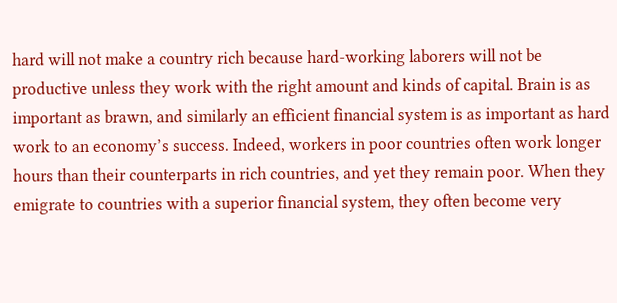hard will not make a country rich because hard-working laborers will not be productive unless they work with the right amount and kinds of capital. Brain is as important as brawn, and similarly an efficient financial system is as important as hard work to an economy’s success. Indeed, workers in poor countries often work longer hours than their counterparts in rich countries, and yet they remain poor. When they emigrate to countries with a superior financial system, they often become very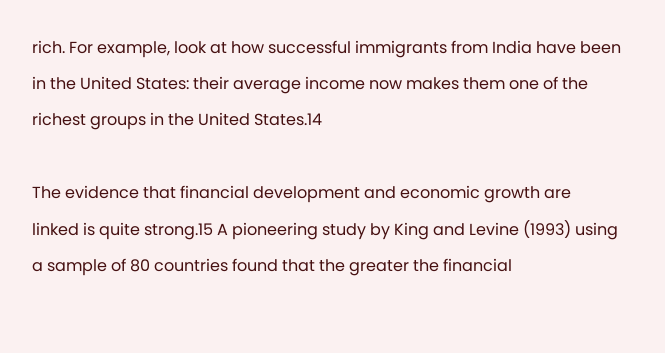rich. For example, look at how successful immigrants from India have been in the United States: their average income now makes them one of the richest groups in the United States.14

The evidence that financial development and economic growth are linked is quite strong.15 A pioneering study by King and Levine (1993) using a sample of 80 countries found that the greater the financial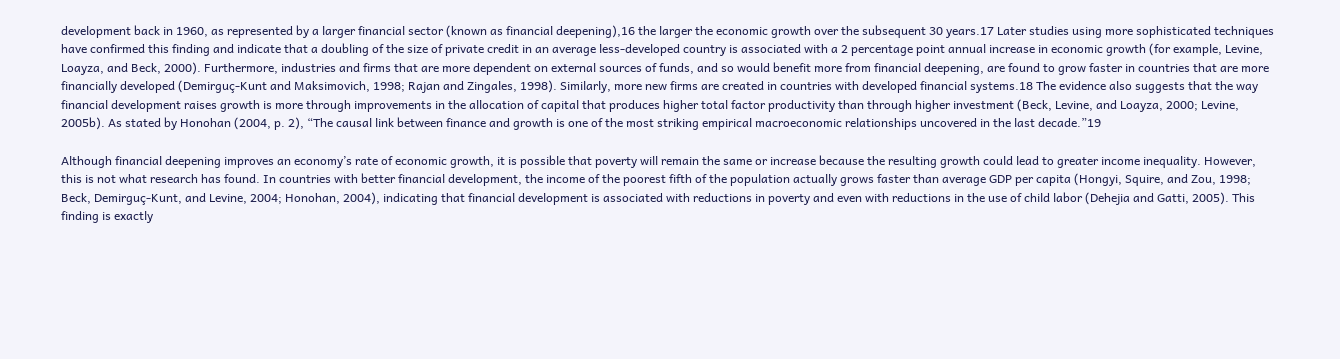development back in 1960, as represented by a larger financial sector (known as financial deepening),16 the larger the economic growth over the subsequent 30 years.17 Later studies using more sophisticated techniques have confirmed this finding and indicate that a doubling of the size of private credit in an average less-developed country is associated with a 2 percentage point annual increase in economic growth (for example, Levine, Loayza, and Beck, 2000). Furthermore, industries and firms that are more dependent on external sources of funds, and so would benefit more from financial deepening, are found to grow faster in countries that are more financially developed (Demirguç-Kunt and Maksimovich, 1998; Rajan and Zingales, 1998). Similarly, more new firms are created in countries with developed financial systems.18 The evidence also suggests that the way financial development raises growth is more through improvements in the allocation of capital that produces higher total factor productivity than through higher investment (Beck, Levine, and Loayza, 2000; Levine, 2005b). As stated by Honohan (2004, p. 2), “The causal link between finance and growth is one of the most striking empirical macroeconomic relationships uncovered in the last decade.”19

Although financial deepening improves an economy’s rate of economic growth, it is possible that poverty will remain the same or increase because the resulting growth could lead to greater income inequality. However, this is not what research has found. In countries with better financial development, the income of the poorest fifth of the population actually grows faster than average GDP per capita (Hongyi, Squire, and Zou, 1998; Beck, Demirguç-Kunt, and Levine, 2004; Honohan, 2004), indicating that financial development is associated with reductions in poverty and even with reductions in the use of child labor (Dehejia and Gatti, 2005). This finding is exactly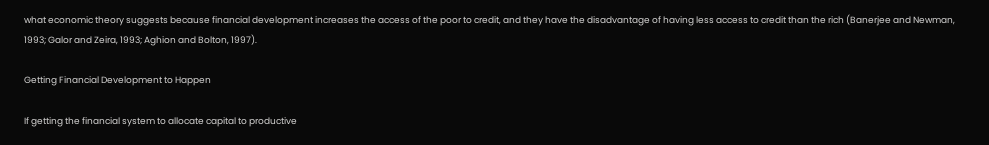what economic theory suggests because financial development increases the access of the poor to credit, and they have the disadvantage of having less access to credit than the rich (Banerjee and Newman, 1993; Galor and Zeira, 1993; Aghion and Bolton, 1997).

Getting Financial Development to Happen

If getting the financial system to allocate capital to productive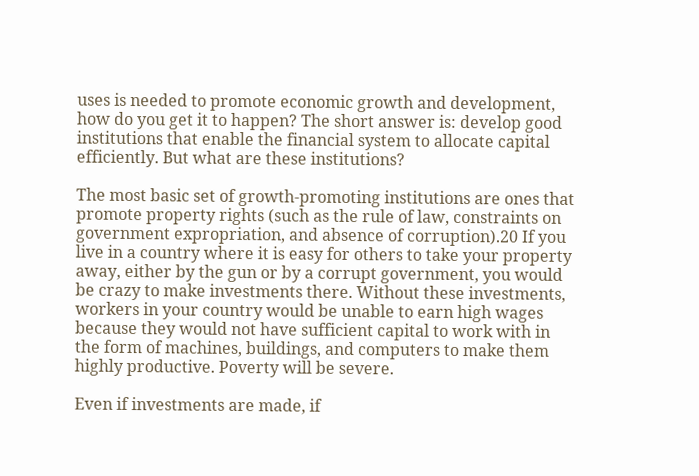uses is needed to promote economic growth and development, how do you get it to happen? The short answer is: develop good institutions that enable the financial system to allocate capital efficiently. But what are these institutions?

The most basic set of growth-promoting institutions are ones that promote property rights (such as the rule of law, constraints on government expropriation, and absence of corruption).20 If you live in a country where it is easy for others to take your property away, either by the gun or by a corrupt government, you would be crazy to make investments there. Without these investments, workers in your country would be unable to earn high wages because they would not have sufficient capital to work with in the form of machines, buildings, and computers to make them highly productive. Poverty will be severe.

Even if investments are made, if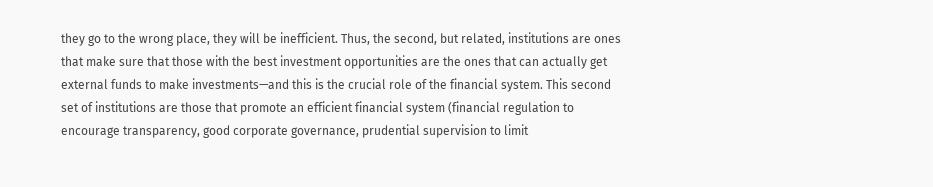they go to the wrong place, they will be inefficient. Thus, the second, but related, institutions are ones that make sure that those with the best investment opportunities are the ones that can actually get external funds to make investments—and this is the crucial role of the financial system. This second set of institutions are those that promote an efficient financial system (financial regulation to encourage transparency, good corporate governance, prudential supervision to limit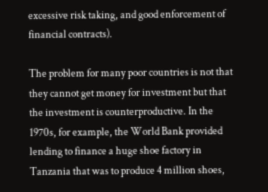excessive risk taking, and good enforcement of financial contracts).

The problem for many poor countries is not that they cannot get money for investment but that the investment is counterproductive. In the 1970s, for example, the World Bank provided lending to finance a huge shoe factory in Tanzania that was to produce 4 million shoes,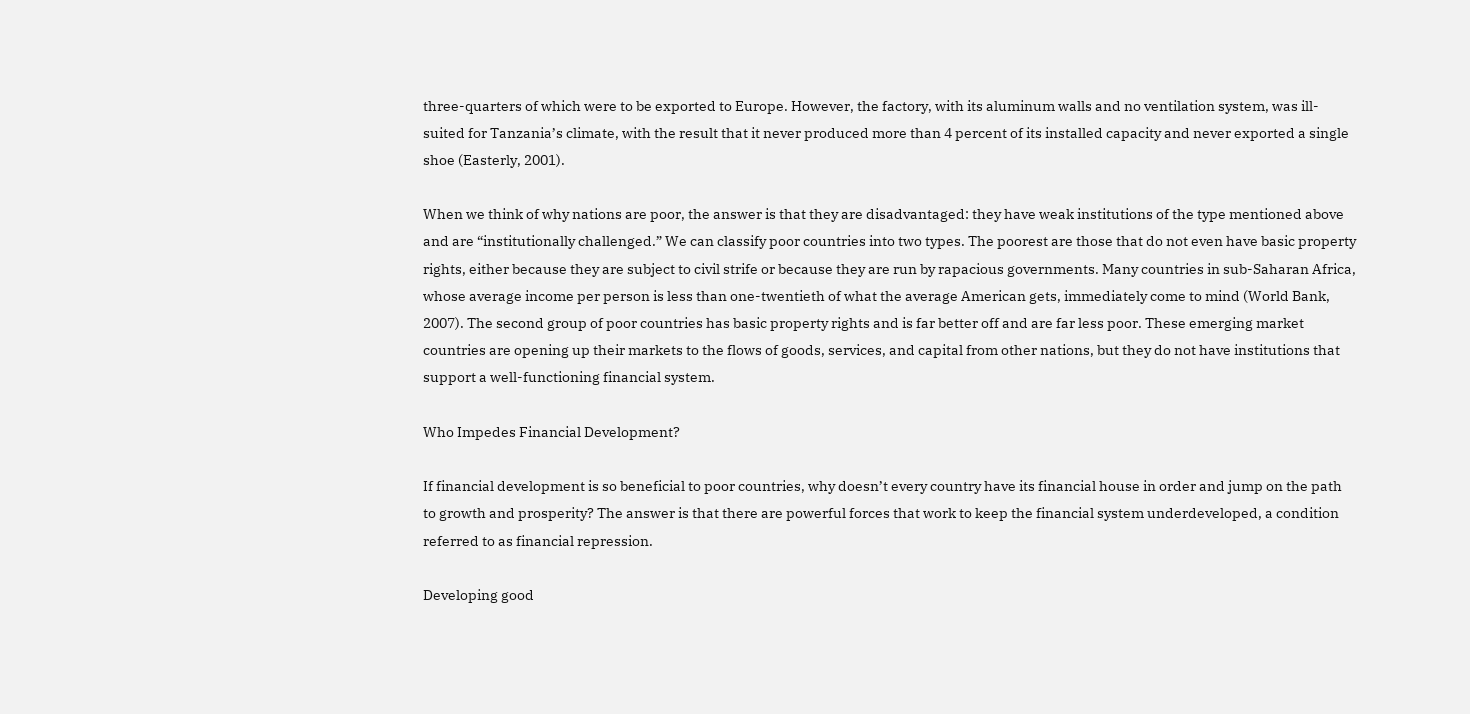three-quarters of which were to be exported to Europe. However, the factory, with its aluminum walls and no ventilation system, was ill-suited for Tanzania’s climate, with the result that it never produced more than 4 percent of its installed capacity and never exported a single shoe (Easterly, 2001).

When we think of why nations are poor, the answer is that they are disadvantaged: they have weak institutions of the type mentioned above and are “institutionally challenged.” We can classify poor countries into two types. The poorest are those that do not even have basic property rights, either because they are subject to civil strife or because they are run by rapacious governments. Many countries in sub-Saharan Africa, whose average income per person is less than one-twentieth of what the average American gets, immediately come to mind (World Bank, 2007). The second group of poor countries has basic property rights and is far better off and are far less poor. These emerging market countries are opening up their markets to the flows of goods, services, and capital from other nations, but they do not have institutions that support a well-functioning financial system.

Who Impedes Financial Development?

If financial development is so beneficial to poor countries, why doesn’t every country have its financial house in order and jump on the path to growth and prosperity? The answer is that there are powerful forces that work to keep the financial system underdeveloped, a condition referred to as financial repression.

Developing good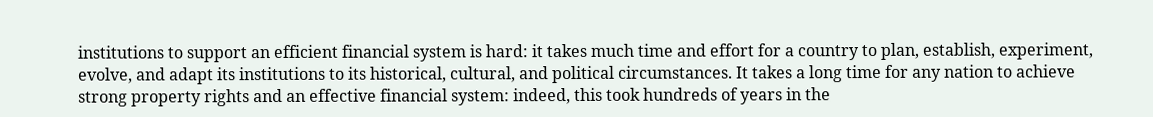institutions to support an efficient financial system is hard: it takes much time and effort for a country to plan, establish, experiment, evolve, and adapt its institutions to its historical, cultural, and political circumstances. It takes a long time for any nation to achieve strong property rights and an effective financial system: indeed, this took hundreds of years in the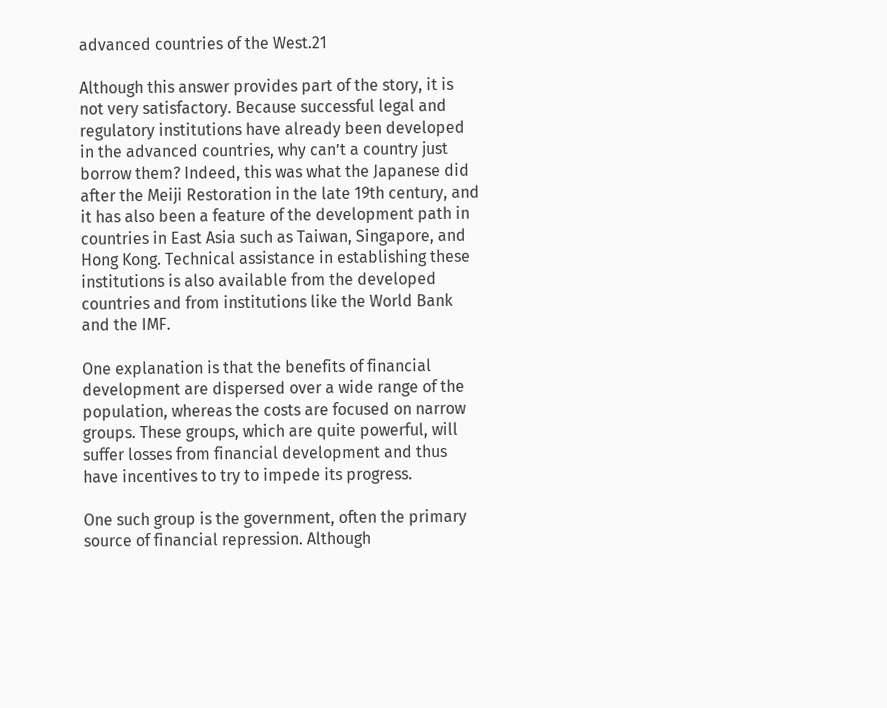advanced countries of the West.21

Although this answer provides part of the story, it is not very satisfactory. Because successful legal and regulatory institutions have already been developed in the advanced countries, why can’t a country just borrow them? Indeed, this was what the Japanese did after the Meiji Restoration in the late 19th century, and it has also been a feature of the development path in countries in East Asia such as Taiwan, Singapore, and Hong Kong. Technical assistance in establishing these institutions is also available from the developed countries and from institutions like the World Bank and the IMF.

One explanation is that the benefits of financial development are dispersed over a wide range of the population, whereas the costs are focused on narrow groups. These groups, which are quite powerful, will suffer losses from financial development and thus have incentives to try to impede its progress.

One such group is the government, often the primary source of financial repression. Although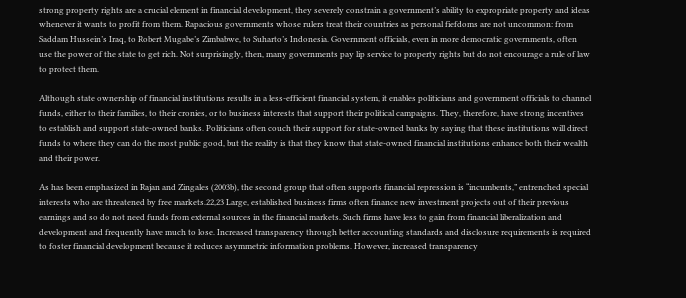strong property rights are a crucial element in financial development, they severely constrain a government’s ability to expropriate property and ideas whenever it wants to profit from them. Rapacious governments whose rulers treat their countries as personal fiefdoms are not uncommon: from Saddam Hussein’s Iraq, to Robert Mugabe’s Zimbabwe, to Suharto’s Indonesia. Government officials, even in more democratic governments, often use the power of the state to get rich. Not surprisingly, then, many governments pay lip service to property rights but do not encourage a rule of law to protect them.

Although state ownership of financial institutions results in a less-efficient financial system, it enables politicians and government officials to channel funds, either to their families, to their cronies, or to business interests that support their political campaigns. They, therefore, have strong incentives to establish and support state-owned banks. Politicians often couch their support for state-owned banks by saying that these institutions will direct funds to where they can do the most public good, but the reality is that they know that state-owned financial institutions enhance both their wealth and their power.

As has been emphasized in Rajan and Zingales (2003b), the second group that often supports financial repression is “incumbents,” entrenched special interests who are threatened by free markets.22,23 Large, established business firms often finance new investment projects out of their previous earnings and so do not need funds from external sources in the financial markets. Such firms have less to gain from financial liberalization and development and frequently have much to lose. Increased transparency through better accounting standards and disclosure requirements is required to foster financial development because it reduces asymmetric information problems. However, increased transparency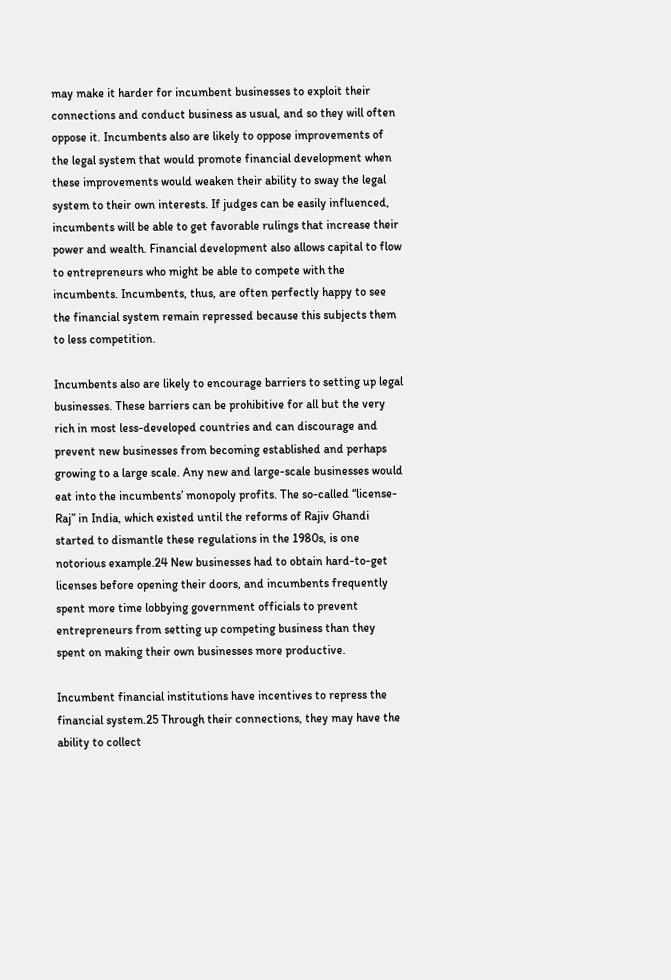may make it harder for incumbent businesses to exploit their connections and conduct business as usual, and so they will often oppose it. Incumbents also are likely to oppose improvements of the legal system that would promote financial development when these improvements would weaken their ability to sway the legal system to their own interests. If judges can be easily influenced, incumbents will be able to get favorable rulings that increase their power and wealth. Financial development also allows capital to flow to entrepreneurs who might be able to compete with the incumbents. Incumbents, thus, are often perfectly happy to see the financial system remain repressed because this subjects them to less competition.

Incumbents also are likely to encourage barriers to setting up legal businesses. These barriers can be prohibitive for all but the very rich in most less-developed countries and can discourage and prevent new businesses from becoming established and perhaps growing to a large scale. Any new and large-scale businesses would eat into the incumbents’ monopoly profits. The so-called “license-Raj” in India, which existed until the reforms of Rajiv Ghandi started to dismantle these regulations in the 1980s, is one notorious example.24 New businesses had to obtain hard-to-get licenses before opening their doors, and incumbents frequently spent more time lobbying government officials to prevent entrepreneurs from setting up competing business than they spent on making their own businesses more productive.

Incumbent financial institutions have incentives to repress the financial system.25 Through their connections, they may have the ability to collect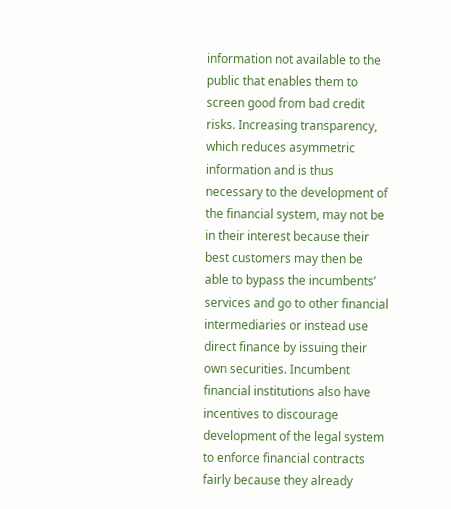information not available to the public that enables them to screen good from bad credit risks. Increasing transparency, which reduces asymmetric information and is thus necessary to the development of the financial system, may not be in their interest because their best customers may then be able to bypass the incumbents’ services and go to other financial intermediaries or instead use direct finance by issuing their own securities. Incumbent financial institutions also have incentives to discourage development of the legal system to enforce financial contracts fairly because they already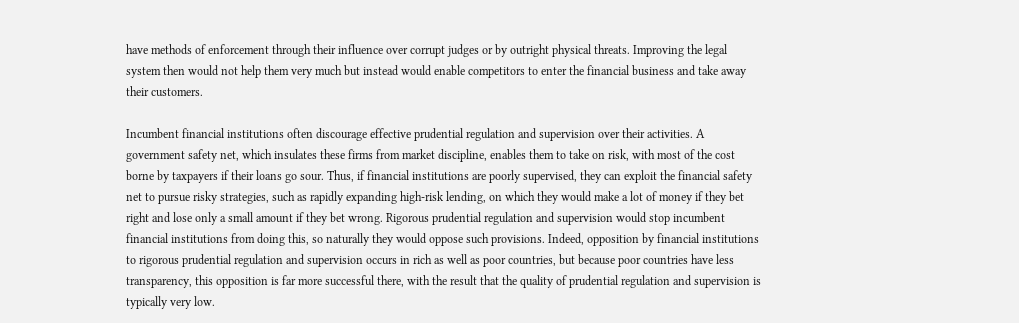have methods of enforcement through their influence over corrupt judges or by outright physical threats. Improving the legal system then would not help them very much but instead would enable competitors to enter the financial business and take away their customers.

Incumbent financial institutions often discourage effective prudential regulation and supervision over their activities. A government safety net, which insulates these firms from market discipline, enables them to take on risk, with most of the cost borne by taxpayers if their loans go sour. Thus, if financial institutions are poorly supervised, they can exploit the financial safety net to pursue risky strategies, such as rapidly expanding high-risk lending, on which they would make a lot of money if they bet right and lose only a small amount if they bet wrong. Rigorous prudential regulation and supervision would stop incumbent financial institutions from doing this, so naturally they would oppose such provisions. Indeed, opposition by financial institutions to rigorous prudential regulation and supervision occurs in rich as well as poor countries, but because poor countries have less transparency, this opposition is far more successful there, with the result that the quality of prudential regulation and supervision is typically very low.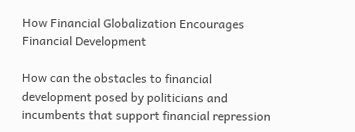How Financial Globalization Encourages Financial Development

How can the obstacles to financial development posed by politicians and incumbents that support financial repression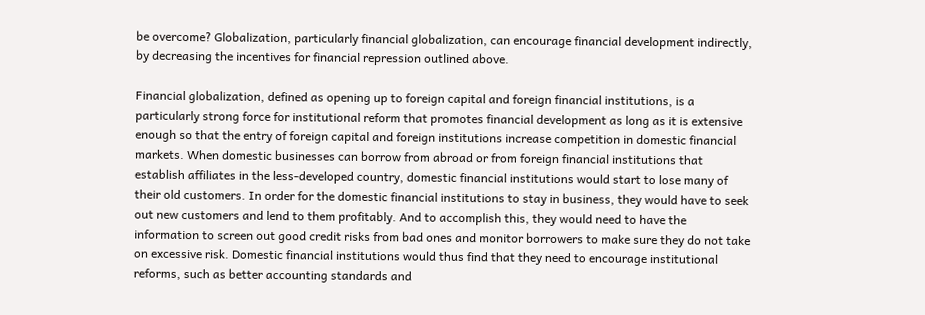be overcome? Globalization, particularly financial globalization, can encourage financial development indirectly, by decreasing the incentives for financial repression outlined above.

Financial globalization, defined as opening up to foreign capital and foreign financial institutions, is a particularly strong force for institutional reform that promotes financial development as long as it is extensive enough so that the entry of foreign capital and foreign institutions increase competition in domestic financial markets. When domestic businesses can borrow from abroad or from foreign financial institutions that establish affiliates in the less-developed country, domestic financial institutions would start to lose many of their old customers. In order for the domestic financial institutions to stay in business, they would have to seek out new customers and lend to them profitably. And to accomplish this, they would need to have the information to screen out good credit risks from bad ones and monitor borrowers to make sure they do not take on excessive risk. Domestic financial institutions would thus find that they need to encourage institutional reforms, such as better accounting standards and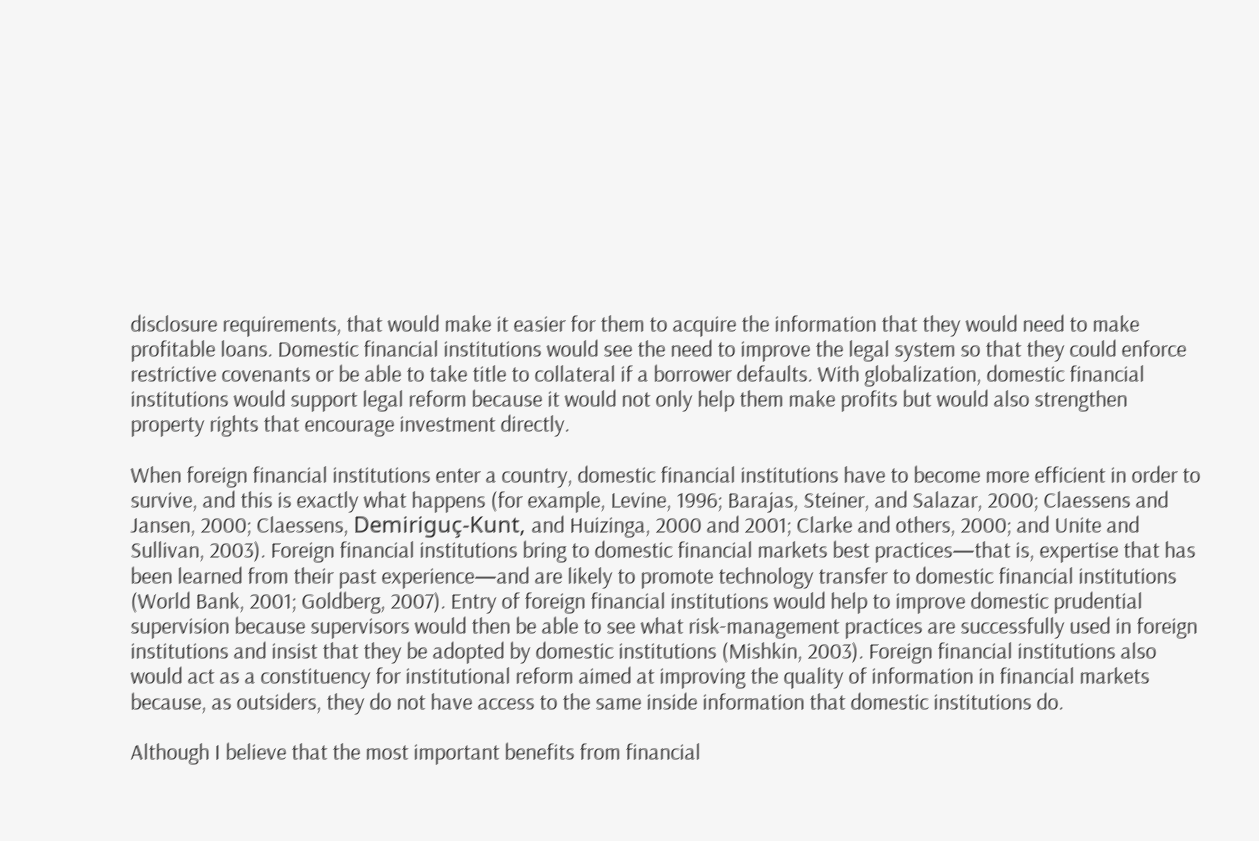disclosure requirements, that would make it easier for them to acquire the information that they would need to make profitable loans. Domestic financial institutions would see the need to improve the legal system so that they could enforce restrictive covenants or be able to take title to collateral if a borrower defaults. With globalization, domestic financial institutions would support legal reform because it would not only help them make profits but would also strengthen property rights that encourage investment directly.

When foreign financial institutions enter a country, domestic financial institutions have to become more efficient in order to survive, and this is exactly what happens (for example, Levine, 1996; Barajas, Steiner, and Salazar, 2000; Claessens and Jansen, 2000; Claessens, Demiriguç-Kunt, and Huizinga, 2000 and 2001; Clarke and others, 2000; and Unite and Sullivan, 2003). Foreign financial institutions bring to domestic financial markets best practices—that is, expertise that has been learned from their past experience—and are likely to promote technology transfer to domestic financial institutions (World Bank, 2001; Goldberg, 2007). Entry of foreign financial institutions would help to improve domestic prudential supervision because supervisors would then be able to see what risk-management practices are successfully used in foreign institutions and insist that they be adopted by domestic institutions (Mishkin, 2003). Foreign financial institutions also would act as a constituency for institutional reform aimed at improving the quality of information in financial markets because, as outsiders, they do not have access to the same inside information that domestic institutions do.

Although I believe that the most important benefits from financial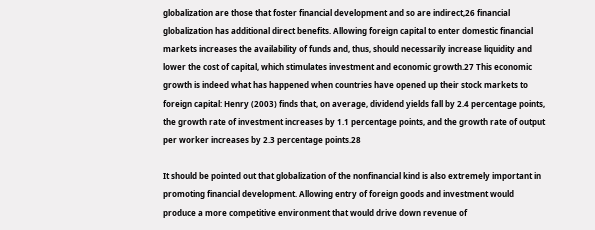globalization are those that foster financial development and so are indirect,26 financial globalization has additional direct benefits. Allowing foreign capital to enter domestic financial markets increases the availability of funds and, thus, should necessarily increase liquidity and lower the cost of capital, which stimulates investment and economic growth.27 This economic growth is indeed what has happened when countries have opened up their stock markets to foreign capital: Henry (2003) finds that, on average, dividend yields fall by 2.4 percentage points, the growth rate of investment increases by 1.1 percentage points, and the growth rate of output per worker increases by 2.3 percentage points.28

It should be pointed out that globalization of the nonfinancial kind is also extremely important in promoting financial development. Allowing entry of foreign goods and investment would produce a more competitive environment that would drive down revenue of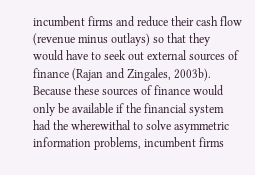incumbent firms and reduce their cash flow (revenue minus outlays) so that they would have to seek out external sources of finance (Rajan and Zingales, 2003b). Because these sources of finance would only be available if the financial system had the wherewithal to solve asymmetric information problems, incumbent firms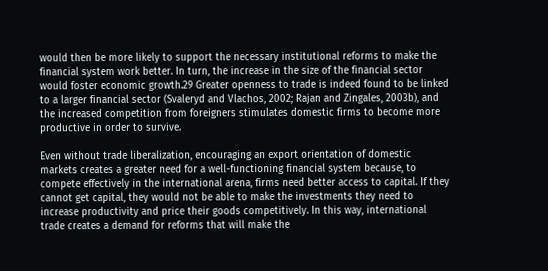would then be more likely to support the necessary institutional reforms to make the financial system work better. In turn, the increase in the size of the financial sector would foster economic growth.29 Greater openness to trade is indeed found to be linked to a larger financial sector (Svaleryd and Vlachos, 2002; Rajan and Zingales, 2003b), and the increased competition from foreigners stimulates domestic firms to become more productive in order to survive.

Even without trade liberalization, encouraging an export orientation of domestic markets creates a greater need for a well-functioning financial system because, to compete effectively in the international arena, firms need better access to capital. If they cannot get capital, they would not be able to make the investments they need to increase productivity and price their goods competitively. In this way, international trade creates a demand for reforms that will make the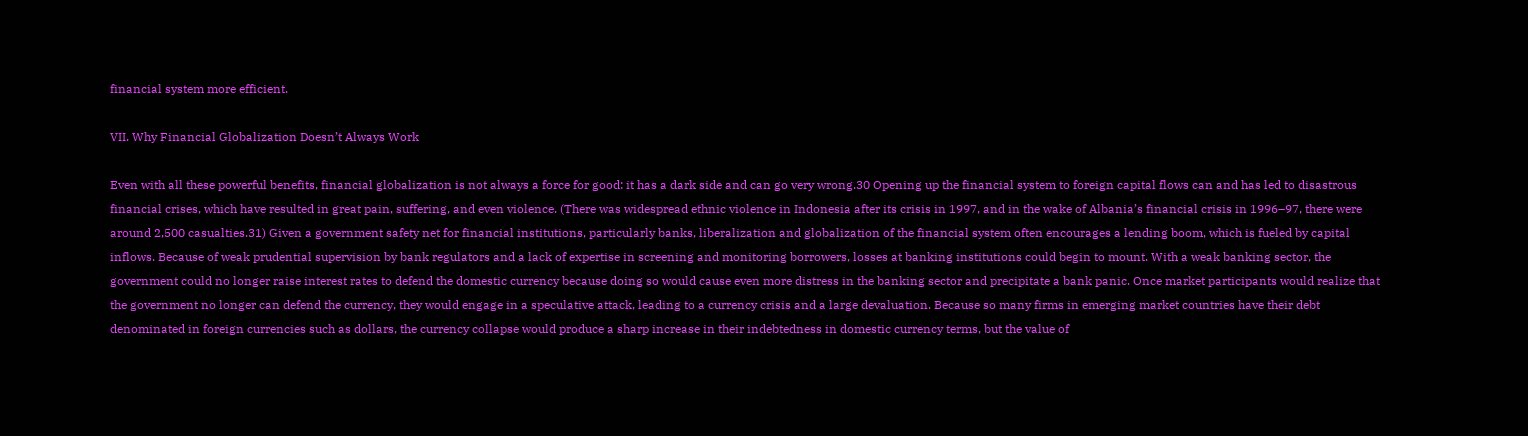financial system more efficient.

VII. Why Financial Globalization Doesn’t Always Work

Even with all these powerful benefits, financial globalization is not always a force for good: it has a dark side and can go very wrong.30 Opening up the financial system to foreign capital flows can and has led to disastrous financial crises, which have resulted in great pain, suffering, and even violence. (There was widespread ethnic violence in Indonesia after its crisis in 1997, and in the wake of Albania’s financial crisis in 1996–97, there were around 2,500 casualties.31) Given a government safety net for financial institutions, particularly banks, liberalization and globalization of the financial system often encourages a lending boom, which is fueled by capital inflows. Because of weak prudential supervision by bank regulators and a lack of expertise in screening and monitoring borrowers, losses at banking institutions could begin to mount. With a weak banking sector, the government could no longer raise interest rates to defend the domestic currency because doing so would cause even more distress in the banking sector and precipitate a bank panic. Once market participants would realize that the government no longer can defend the currency, they would engage in a speculative attack, leading to a currency crisis and a large devaluation. Because so many firms in emerging market countries have their debt denominated in foreign currencies such as dollars, the currency collapse would produce a sharp increase in their indebtedness in domestic currency terms, but the value of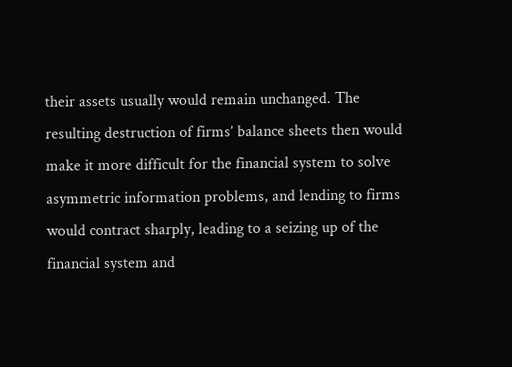their assets usually would remain unchanged. The resulting destruction of firms’ balance sheets then would make it more difficult for the financial system to solve asymmetric information problems, and lending to firms would contract sharply, leading to a seizing up of the financial system and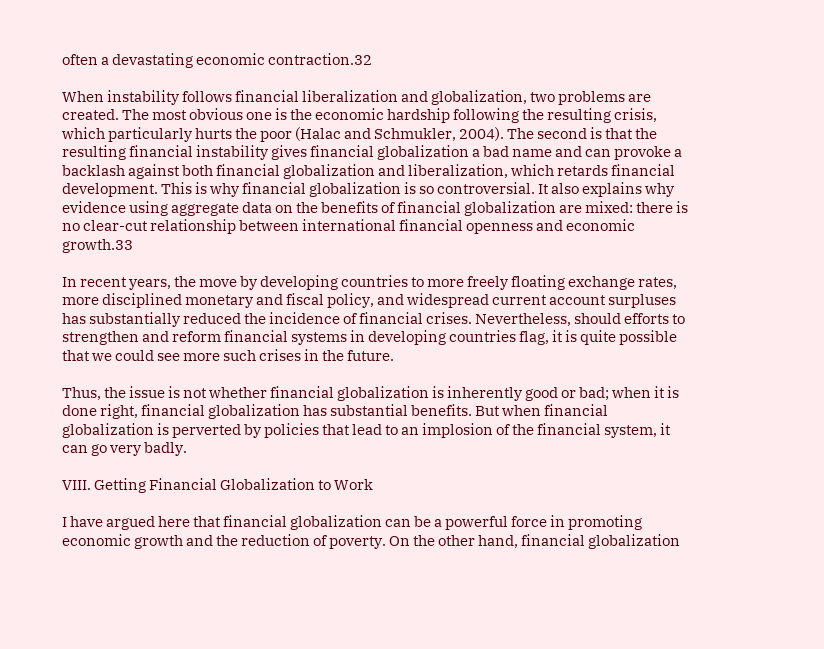often a devastating economic contraction.32

When instability follows financial liberalization and globalization, two problems are created. The most obvious one is the economic hardship following the resulting crisis, which particularly hurts the poor (Halac and Schmukler, 2004). The second is that the resulting financial instability gives financial globalization a bad name and can provoke a backlash against both financial globalization and liberalization, which retards financial development. This is why financial globalization is so controversial. It also explains why evidence using aggregate data on the benefits of financial globalization are mixed: there is no clear-cut relationship between international financial openness and economic growth.33

In recent years, the move by developing countries to more freely floating exchange rates, more disciplined monetary and fiscal policy, and widespread current account surpluses has substantially reduced the incidence of financial crises. Nevertheless, should efforts to strengthen and reform financial systems in developing countries flag, it is quite possible that we could see more such crises in the future.

Thus, the issue is not whether financial globalization is inherently good or bad; when it is done right, financial globalization has substantial benefits. But when financial globalization is perverted by policies that lead to an implosion of the financial system, it can go very badly.

VIII. Getting Financial Globalization to Work

I have argued here that financial globalization can be a powerful force in promoting economic growth and the reduction of poverty. On the other hand, financial globalization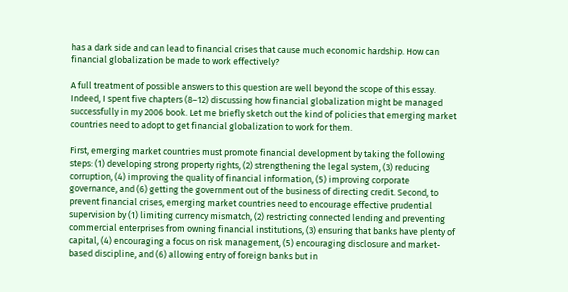has a dark side and can lead to financial crises that cause much economic hardship. How can financial globalization be made to work effectively?

A full treatment of possible answers to this question are well beyond the scope of this essay. Indeed, I spent five chapters (8–12) discussing how financial globalization might be managed successfully in my 2006 book. Let me briefly sketch out the kind of policies that emerging market countries need to adopt to get financial globalization to work for them.

First, emerging market countries must promote financial development by taking the following steps: (1) developing strong property rights, (2) strengthening the legal system, (3) reducing corruption, (4) improving the quality of financial information, (5) improving corporate governance, and (6) getting the government out of the business of directing credit. Second, to prevent financial crises, emerging market countries need to encourage effective prudential supervision by (1) limiting currency mismatch, (2) restricting connected lending and preventing commercial enterprises from owning financial institutions, (3) ensuring that banks have plenty of capital, (4) encouraging a focus on risk management, (5) encouraging disclosure and market-based discipline, and (6) allowing entry of foreign banks but in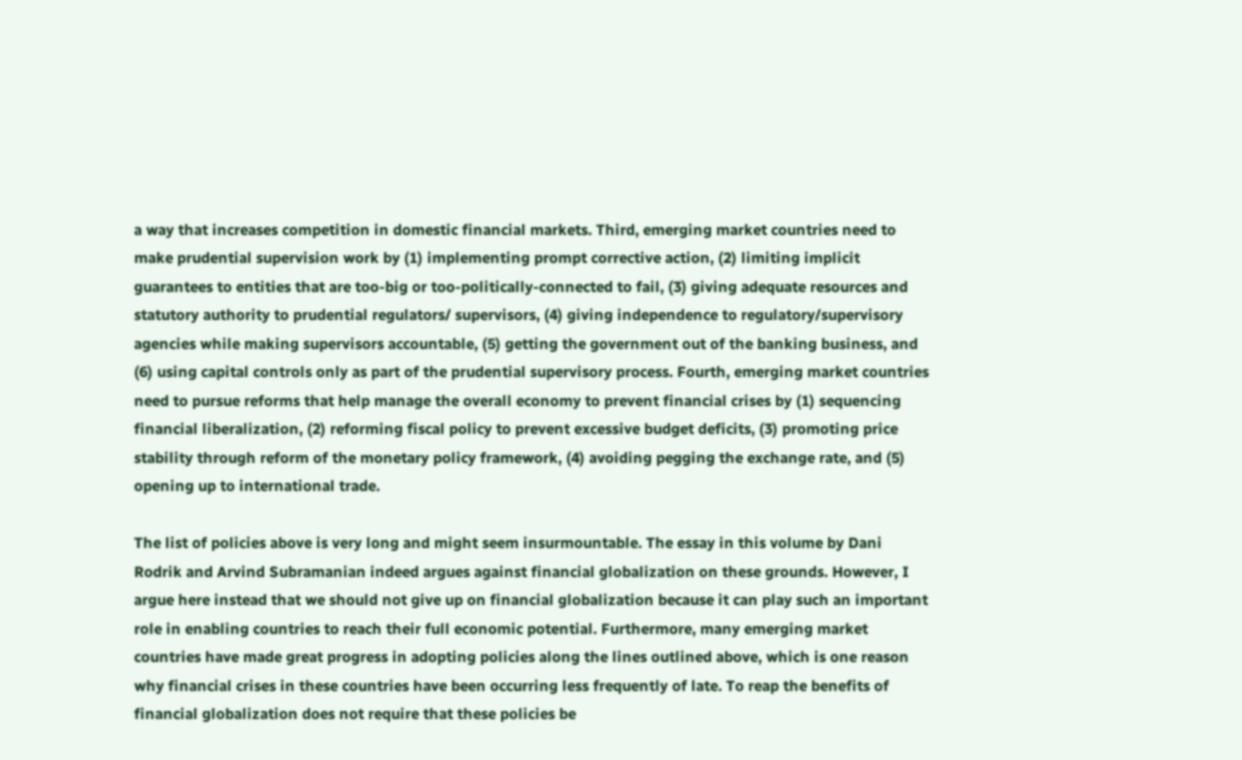a way that increases competition in domestic financial markets. Third, emerging market countries need to make prudential supervision work by (1) implementing prompt corrective action, (2) limiting implicit guarantees to entities that are too-big or too-politically-connected to fail, (3) giving adequate resources and statutory authority to prudential regulators/ supervisors, (4) giving independence to regulatory/supervisory agencies while making supervisors accountable, (5) getting the government out of the banking business, and (6) using capital controls only as part of the prudential supervisory process. Fourth, emerging market countries need to pursue reforms that help manage the overall economy to prevent financial crises by (1) sequencing financial liberalization, (2) reforming fiscal policy to prevent excessive budget deficits, (3) promoting price stability through reform of the monetary policy framework, (4) avoiding pegging the exchange rate, and (5) opening up to international trade.

The list of policies above is very long and might seem insurmountable. The essay in this volume by Dani Rodrik and Arvind Subramanian indeed argues against financial globalization on these grounds. However, I argue here instead that we should not give up on financial globalization because it can play such an important role in enabling countries to reach their full economic potential. Furthermore, many emerging market countries have made great progress in adopting policies along the lines outlined above, which is one reason why financial crises in these countries have been occurring less frequently of late. To reap the benefits of financial globalization does not require that these policies be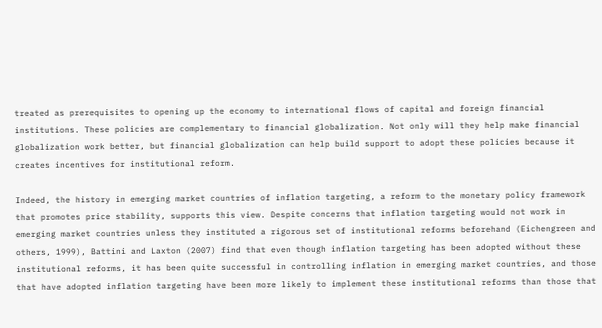treated as prerequisites to opening up the economy to international flows of capital and foreign financial institutions. These policies are complementary to financial globalization. Not only will they help make financial globalization work better, but financial globalization can help build support to adopt these policies because it creates incentives for institutional reform.

Indeed, the history in emerging market countries of inflation targeting, a reform to the monetary policy framework that promotes price stability, supports this view. Despite concerns that inflation targeting would not work in emerging market countries unless they instituted a rigorous set of institutional reforms beforehand (Eichengreen and others, 1999), Battini and Laxton (2007) find that even though inflation targeting has been adopted without these institutional reforms, it has been quite successful in controlling inflation in emerging market countries, and those that have adopted inflation targeting have been more likely to implement these institutional reforms than those that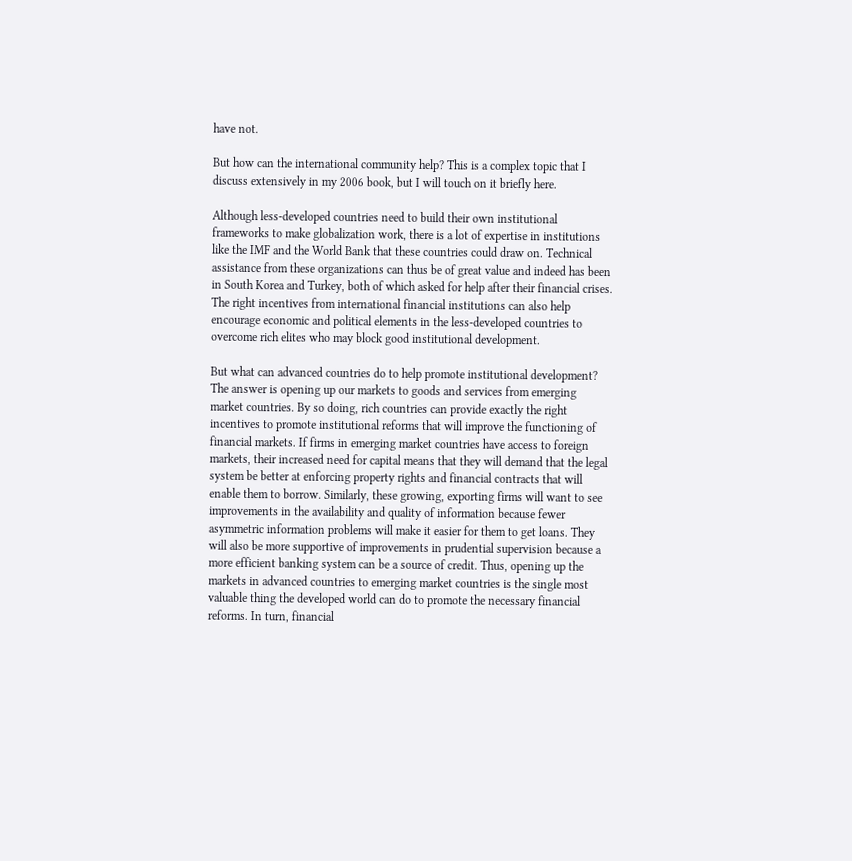have not.

But how can the international community help? This is a complex topic that I discuss extensively in my 2006 book, but I will touch on it briefly here.

Although less-developed countries need to build their own institutional frameworks to make globalization work, there is a lot of expertise in institutions like the IMF and the World Bank that these countries could draw on. Technical assistance from these organizations can thus be of great value and indeed has been in South Korea and Turkey, both of which asked for help after their financial crises. The right incentives from international financial institutions can also help encourage economic and political elements in the less-developed countries to overcome rich elites who may block good institutional development.

But what can advanced countries do to help promote institutional development? The answer is opening up our markets to goods and services from emerging market countries. By so doing, rich countries can provide exactly the right incentives to promote institutional reforms that will improve the functioning of financial markets. If firms in emerging market countries have access to foreign markets, their increased need for capital means that they will demand that the legal system be better at enforcing property rights and financial contracts that will enable them to borrow. Similarly, these growing, exporting firms will want to see improvements in the availability and quality of information because fewer asymmetric information problems will make it easier for them to get loans. They will also be more supportive of improvements in prudential supervision because a more efficient banking system can be a source of credit. Thus, opening up the markets in advanced countries to emerging market countries is the single most valuable thing the developed world can do to promote the necessary financial reforms. In turn, financial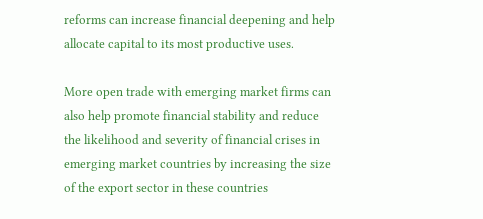reforms can increase financial deepening and help allocate capital to its most productive uses.

More open trade with emerging market firms can also help promote financial stability and reduce the likelihood and severity of financial crises in emerging market countries by increasing the size of the export sector in these countries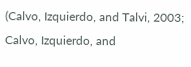(Calvo, Izquierdo, and Talvi, 2003; Calvo, Izquierdo, and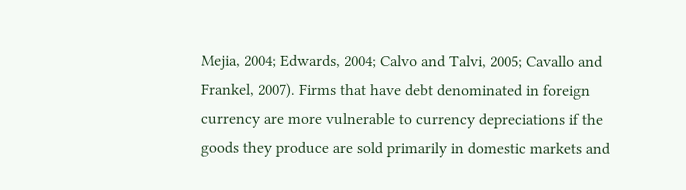Mejia, 2004; Edwards, 2004; Calvo and Talvi, 2005; Cavallo and Frankel, 2007). Firms that have debt denominated in foreign currency are more vulnerable to currency depreciations if the goods they produce are sold primarily in domestic markets and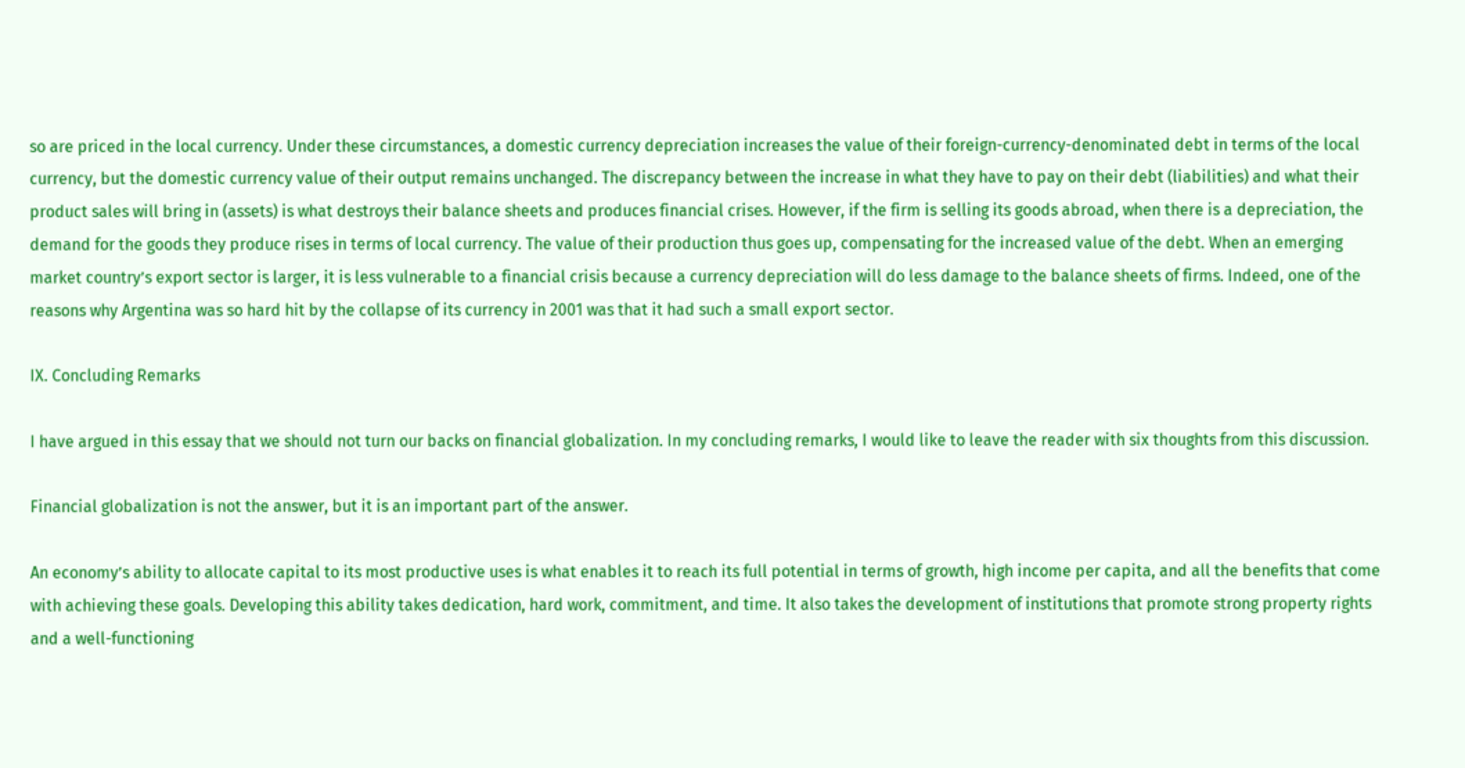so are priced in the local currency. Under these circumstances, a domestic currency depreciation increases the value of their foreign-currency-denominated debt in terms of the local currency, but the domestic currency value of their output remains unchanged. The discrepancy between the increase in what they have to pay on their debt (liabilities) and what their product sales will bring in (assets) is what destroys their balance sheets and produces financial crises. However, if the firm is selling its goods abroad, when there is a depreciation, the demand for the goods they produce rises in terms of local currency. The value of their production thus goes up, compensating for the increased value of the debt. When an emerging market country’s export sector is larger, it is less vulnerable to a financial crisis because a currency depreciation will do less damage to the balance sheets of firms. Indeed, one of the reasons why Argentina was so hard hit by the collapse of its currency in 2001 was that it had such a small export sector.

IX. Concluding Remarks

I have argued in this essay that we should not turn our backs on financial globalization. In my concluding remarks, I would like to leave the reader with six thoughts from this discussion.

Financial globalization is not the answer, but it is an important part of the answer.

An economy’s ability to allocate capital to its most productive uses is what enables it to reach its full potential in terms of growth, high income per capita, and all the benefits that come with achieving these goals. Developing this ability takes dedication, hard work, commitment, and time. It also takes the development of institutions that promote strong property rights and a well-functioning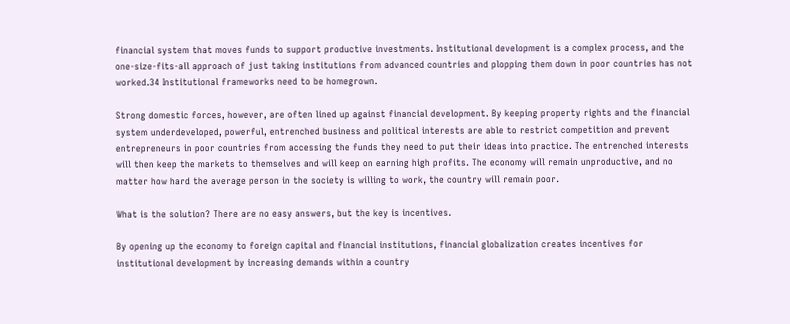financial system that moves funds to support productive investments. Institutional development is a complex process, and the one-size-fits-all approach of just taking institutions from advanced countries and plopping them down in poor countries has not worked.34 Institutional frameworks need to be homegrown.

Strong domestic forces, however, are often lined up against financial development. By keeping property rights and the financial system underdeveloped, powerful, entrenched business and political interests are able to restrict competition and prevent entrepreneurs in poor countries from accessing the funds they need to put their ideas into practice. The entrenched interests will then keep the markets to themselves and will keep on earning high profits. The economy will remain unproductive, and no matter how hard the average person in the society is willing to work, the country will remain poor.

What is the solution? There are no easy answers, but the key is incentives.

By opening up the economy to foreign capital and financial institutions, financial globalization creates incentives for institutional development by increasing demands within a country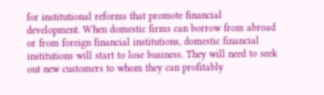for institutional reforms that promote financial development. When domestic firms can borrow from abroad or from foreign financial institutions, domestic financial institutions will start to lose business. They will need to seek out new customers to whom they can profitably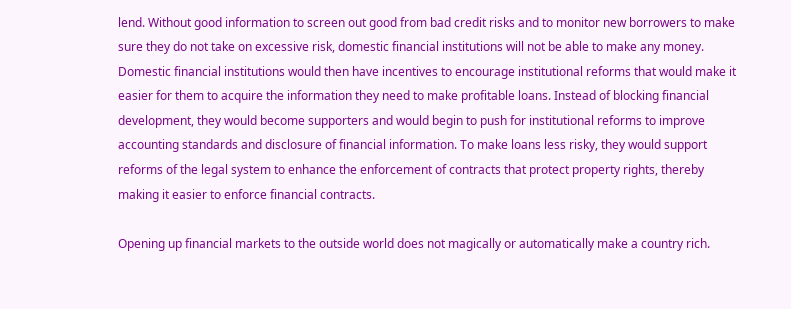lend. Without good information to screen out good from bad credit risks and to monitor new borrowers to make sure they do not take on excessive risk, domestic financial institutions will not be able to make any money. Domestic financial institutions would then have incentives to encourage institutional reforms that would make it easier for them to acquire the information they need to make profitable loans. Instead of blocking financial development, they would become supporters and would begin to push for institutional reforms to improve accounting standards and disclosure of financial information. To make loans less risky, they would support reforms of the legal system to enhance the enforcement of contracts that protect property rights, thereby making it easier to enforce financial contracts.

Opening up financial markets to the outside world does not magically or automatically make a country rich.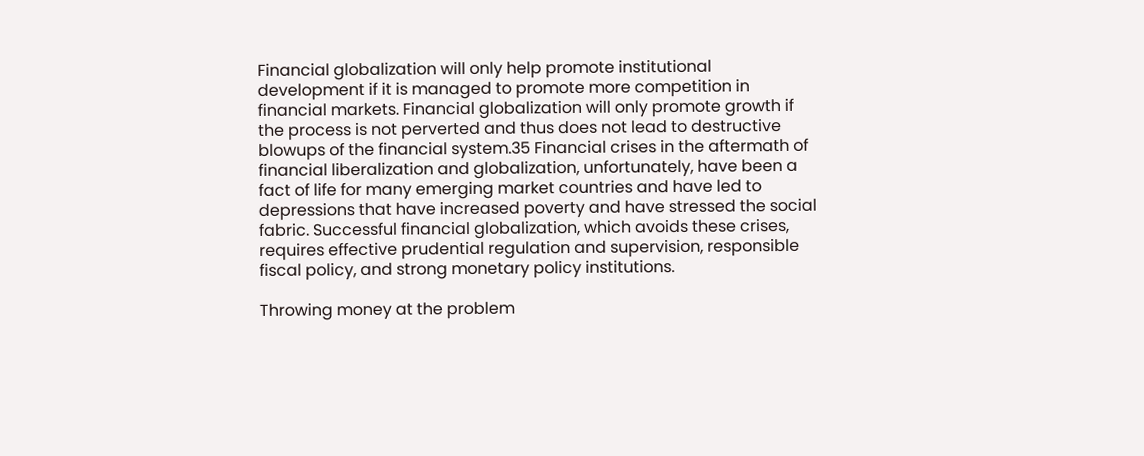Financial globalization will only help promote institutional development if it is managed to promote more competition in financial markets. Financial globalization will only promote growth if the process is not perverted and thus does not lead to destructive blowups of the financial system.35 Financial crises in the aftermath of financial liberalization and globalization, unfortunately, have been a fact of life for many emerging market countries and have led to depressions that have increased poverty and have stressed the social fabric. Successful financial globalization, which avoids these crises, requires effective prudential regulation and supervision, responsible fiscal policy, and strong monetary policy institutions.

Throwing money at the problem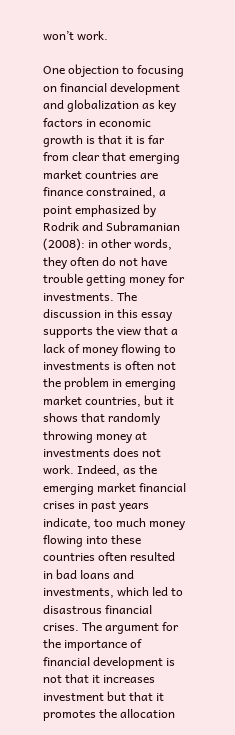won’t work.

One objection to focusing on financial development and globalization as key factors in economic growth is that it is far from clear that emerging market countries are finance constrained, a point emphasized by Rodrik and Subramanian (2008): in other words, they often do not have trouble getting money for investments. The discussion in this essay supports the view that a lack of money flowing to investments is often not the problem in emerging market countries, but it shows that randomly throwing money at investments does not work. Indeed, as the emerging market financial crises in past years indicate, too much money flowing into these countries often resulted in bad loans and investments, which led to disastrous financial crises. The argument for the importance of financial development is not that it increases investment but that it promotes the allocation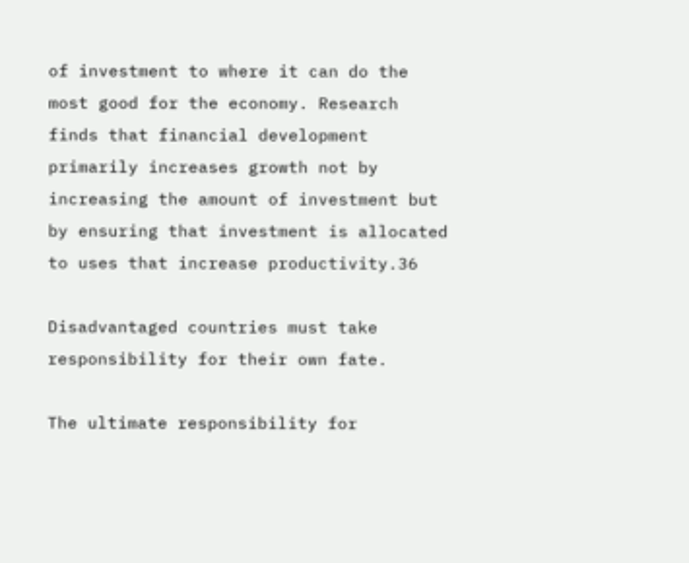of investment to where it can do the most good for the economy. Research finds that financial development primarily increases growth not by increasing the amount of investment but by ensuring that investment is allocated to uses that increase productivity.36

Disadvantaged countries must take responsibility for their own fate.

The ultimate responsibility for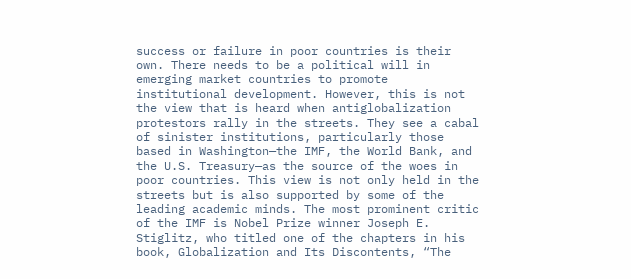success or failure in poor countries is their own. There needs to be a political will in emerging market countries to promote institutional development. However, this is not the view that is heard when antiglobalization protestors rally in the streets. They see a cabal of sinister institutions, particularly those based in Washington—the IMF, the World Bank, and the U.S. Treasury—as the source of the woes in poor countries. This view is not only held in the streets but is also supported by some of the leading academic minds. The most prominent critic of the IMF is Nobel Prize winner Joseph E. Stiglitz, who titled one of the chapters in his book, Globalization and Its Discontents, “The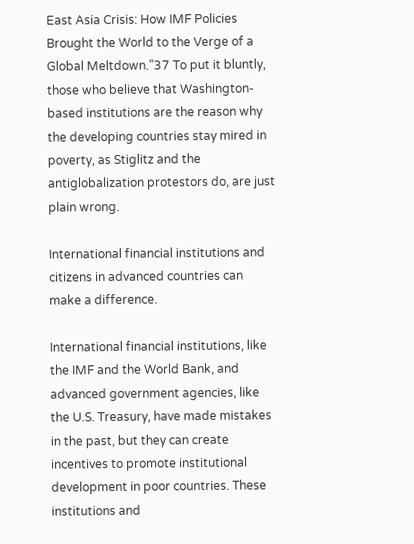East Asia Crisis: How IMF Policies Brought the World to the Verge of a Global Meltdown.”37 To put it bluntly, those who believe that Washington-based institutions are the reason why the developing countries stay mired in poverty, as Stiglitz and the antiglobalization protestors do, are just plain wrong.

International financial institutions and citizens in advanced countries can make a difference.

International financial institutions, like the IMF and the World Bank, and advanced government agencies, like the U.S. Treasury, have made mistakes in the past, but they can create incentives to promote institutional development in poor countries. These institutions and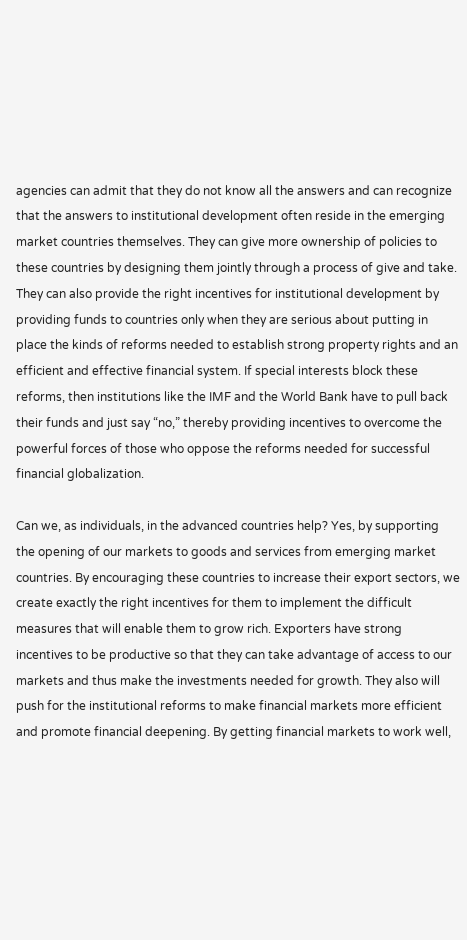agencies can admit that they do not know all the answers and can recognize that the answers to institutional development often reside in the emerging market countries themselves. They can give more ownership of policies to these countries by designing them jointly through a process of give and take. They can also provide the right incentives for institutional development by providing funds to countries only when they are serious about putting in place the kinds of reforms needed to establish strong property rights and an efficient and effective financial system. If special interests block these reforms, then institutions like the IMF and the World Bank have to pull back their funds and just say “no,” thereby providing incentives to overcome the powerful forces of those who oppose the reforms needed for successful financial globalization.

Can we, as individuals, in the advanced countries help? Yes, by supporting the opening of our markets to goods and services from emerging market countries. By encouraging these countries to increase their export sectors, we create exactly the right incentives for them to implement the difficult measures that will enable them to grow rich. Exporters have strong incentives to be productive so that they can take advantage of access to our markets and thus make the investments needed for growth. They also will push for the institutional reforms to make financial markets more efficient and promote financial deepening. By getting financial markets to work well,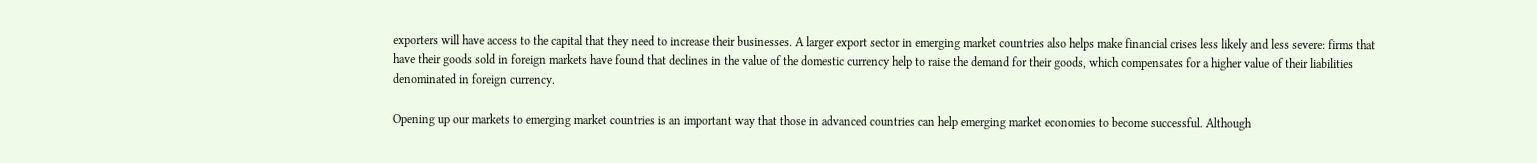exporters will have access to the capital that they need to increase their businesses. A larger export sector in emerging market countries also helps make financial crises less likely and less severe: firms that have their goods sold in foreign markets have found that declines in the value of the domestic currency help to raise the demand for their goods, which compensates for a higher value of their liabilities denominated in foreign currency.

Opening up our markets to emerging market countries is an important way that those in advanced countries can help emerging market economies to become successful. Although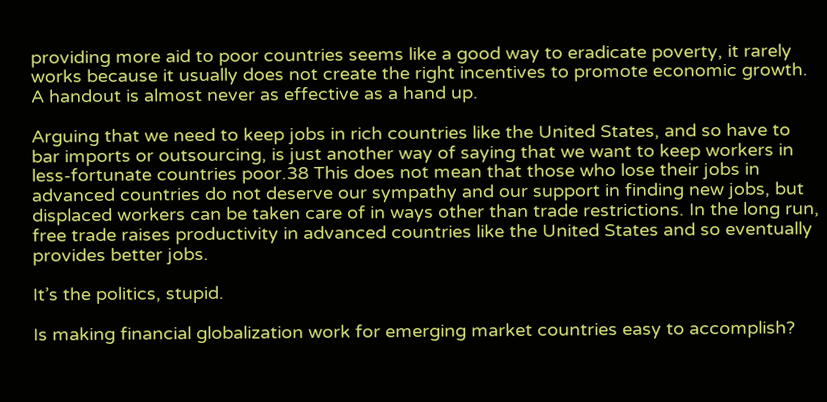providing more aid to poor countries seems like a good way to eradicate poverty, it rarely works because it usually does not create the right incentives to promote economic growth. A handout is almost never as effective as a hand up.

Arguing that we need to keep jobs in rich countries like the United States, and so have to bar imports or outsourcing, is just another way of saying that we want to keep workers in less-fortunate countries poor.38 This does not mean that those who lose their jobs in advanced countries do not deserve our sympathy and our support in finding new jobs, but displaced workers can be taken care of in ways other than trade restrictions. In the long run, free trade raises productivity in advanced countries like the United States and so eventually provides better jobs.

It’s the politics, stupid.

Is making financial globalization work for emerging market countries easy to accomplish?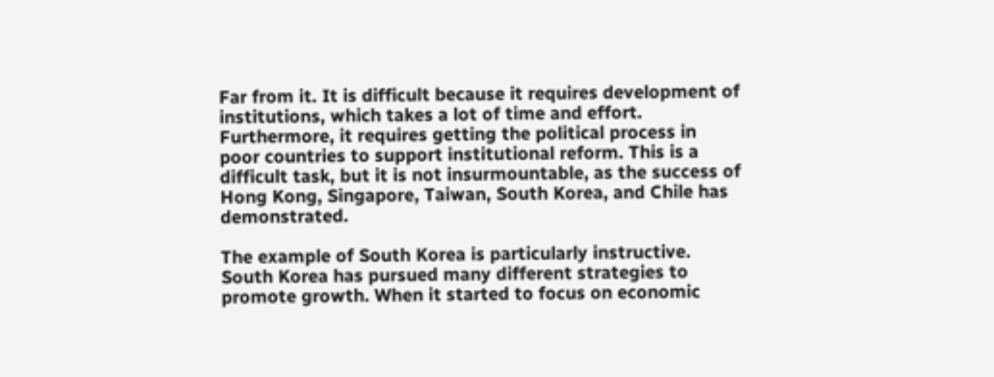Far from it. It is difficult because it requires development of institutions, which takes a lot of time and effort. Furthermore, it requires getting the political process in poor countries to support institutional reform. This is a difficult task, but it is not insurmountable, as the success of Hong Kong, Singapore, Taiwan, South Korea, and Chile has demonstrated.

The example of South Korea is particularly instructive. South Korea has pursued many different strategies to promote growth. When it started to focus on economic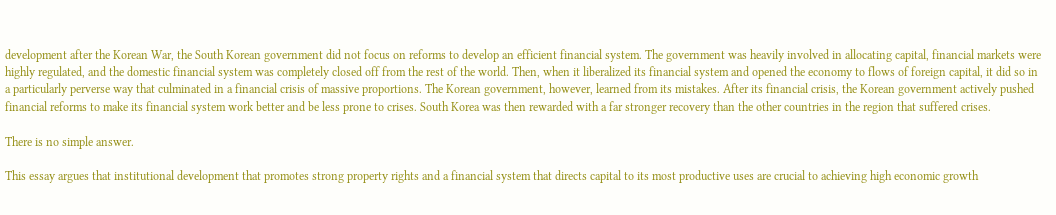development after the Korean War, the South Korean government did not focus on reforms to develop an efficient financial system. The government was heavily involved in allocating capital, financial markets were highly regulated, and the domestic financial system was completely closed off from the rest of the world. Then, when it liberalized its financial system and opened the economy to flows of foreign capital, it did so in a particularly perverse way that culminated in a financial crisis of massive proportions. The Korean government, however, learned from its mistakes. After its financial crisis, the Korean government actively pushed financial reforms to make its financial system work better and be less prone to crises. South Korea was then rewarded with a far stronger recovery than the other countries in the region that suffered crises.

There is no simple answer.

This essay argues that institutional development that promotes strong property rights and a financial system that directs capital to its most productive uses are crucial to achieving high economic growth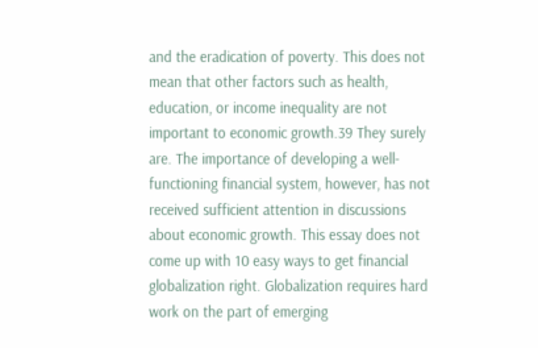and the eradication of poverty. This does not mean that other factors such as health, education, or income inequality are not important to economic growth.39 They surely are. The importance of developing a well-functioning financial system, however, has not received sufficient attention in discussions about economic growth. This essay does not come up with 10 easy ways to get financial globalization right. Globalization requires hard work on the part of emerging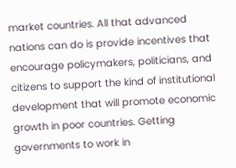market countries. All that advanced nations can do is provide incentives that encourage policymakers, politicians, and citizens to support the kind of institutional development that will promote economic growth in poor countries. Getting governments to work in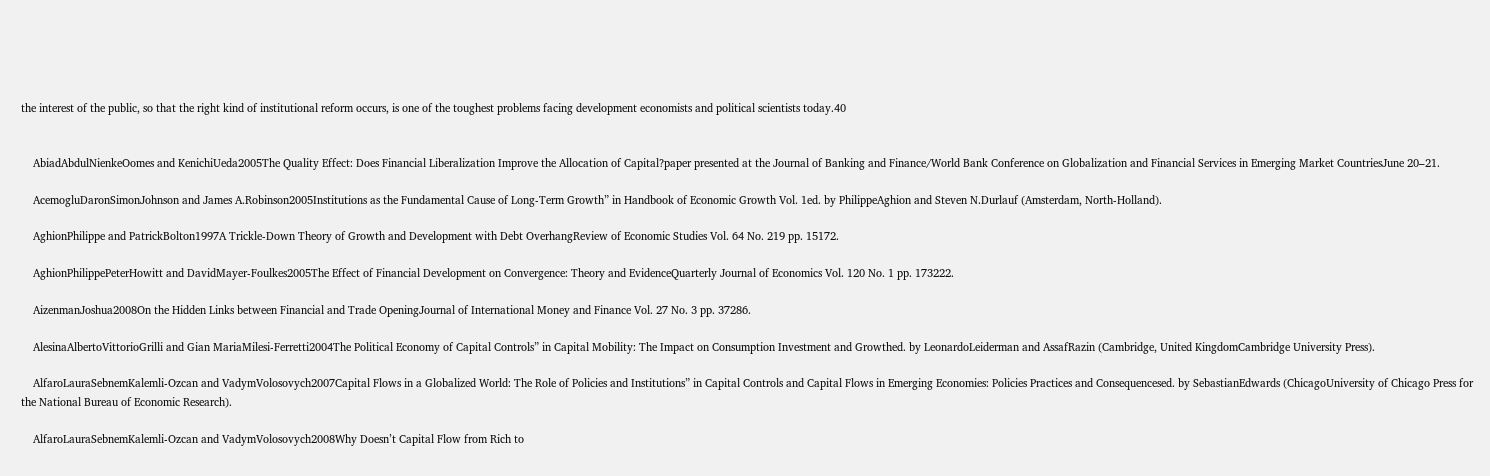the interest of the public, so that the right kind of institutional reform occurs, is one of the toughest problems facing development economists and political scientists today.40


    AbiadAbdulNienkeOomes and KenichiUeda2005The Quality Effect: Does Financial Liberalization Improve the Allocation of Capital?paper presented at the Journal of Banking and Finance/World Bank Conference on Globalization and Financial Services in Emerging Market CountriesJune 20–21.

    AcemogluDaronSimonJohnson and James A.Robinson2005Institutions as the Fundamental Cause of Long-Term Growth” in Handbook of Economic Growth Vol. 1ed. by PhilippeAghion and Steven N.Durlauf (Amsterdam, North-Holland).

    AghionPhilippe and PatrickBolton1997A Trickle-Down Theory of Growth and Development with Debt OverhangReview of Economic Studies Vol. 64 No. 219 pp. 15172.

    AghionPhilippePeterHowitt and DavidMayer-Foulkes2005The Effect of Financial Development on Convergence: Theory and EvidenceQuarterly Journal of Economics Vol. 120 No. 1 pp. 173222.

    AizenmanJoshua2008On the Hidden Links between Financial and Trade OpeningJournal of International Money and Finance Vol. 27 No. 3 pp. 37286.

    AlesinaAlbertoVittorioGrilli and Gian MariaMilesi-Ferretti2004The Political Economy of Capital Controls” in Capital Mobility: The Impact on Consumption Investment and Growthed. by LeonardoLeiderman and AssafRazin (Cambridge, United KingdomCambridge University Press).

    AlfaroLauraSebnemKalemli-Ozcan and VadymVolosovych2007Capital Flows in a Globalized World: The Role of Policies and Institutions” in Capital Controls and Capital Flows in Emerging Economies: Policies Practices and Consequencesed. by SebastianEdwards (ChicagoUniversity of Chicago Press for the National Bureau of Economic Research).

    AlfaroLauraSebnemKalemli-Ozcan and VadymVolosovych2008Why Doesn’t Capital Flow from Rich to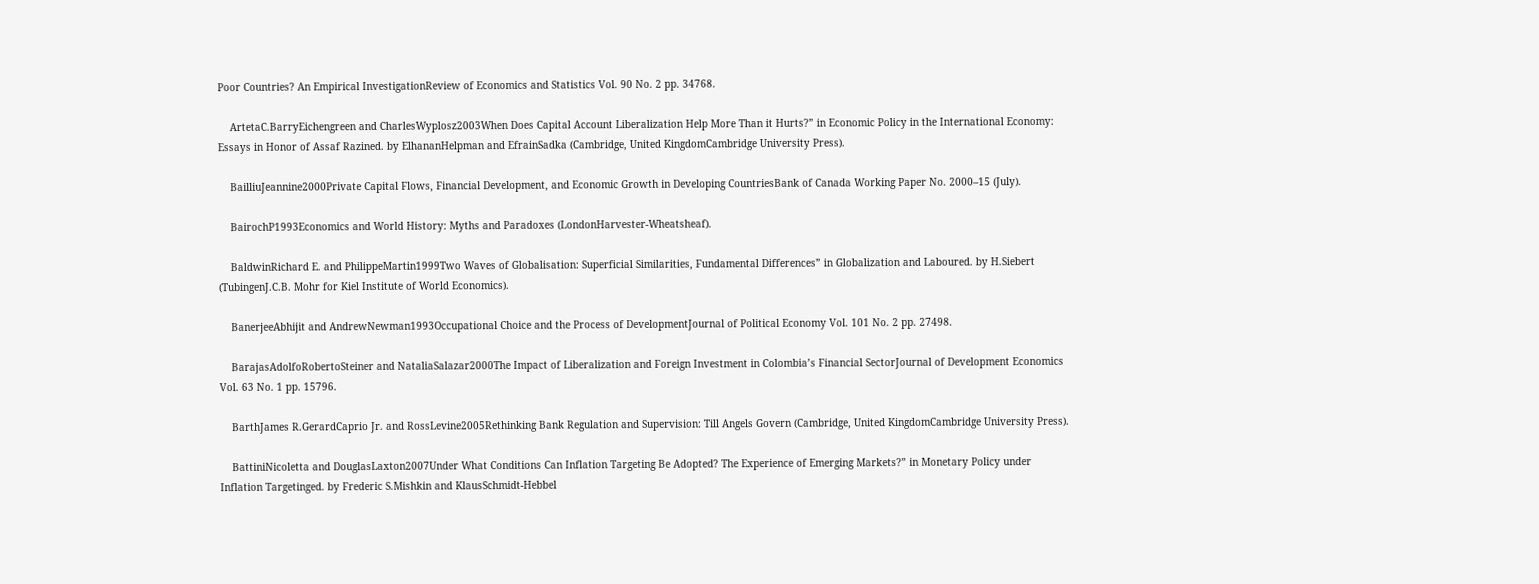Poor Countries? An Empirical InvestigationReview of Economics and Statistics Vol. 90 No. 2 pp. 34768.

    ArtetaC.BarryEichengreen and CharlesWyplosz2003When Does Capital Account Liberalization Help More Than it Hurts?” in Economic Policy in the International Economy: Essays in Honor of Assaf Razined. by ElhananHelpman and EfrainSadka (Cambridge, United KingdomCambridge University Press).

    BailliuJeannine2000Private Capital Flows, Financial Development, and Economic Growth in Developing CountriesBank of Canada Working Paper No. 2000–15 (July).

    BairochP1993Economics and World History: Myths and Paradoxes (LondonHarvester-Wheatsheaf).

    BaldwinRichard E. and PhilippeMartin1999Two Waves of Globalisation: Superficial Similarities, Fundamental Differences” in Globalization and Laboured. by H.Siebert (TubingenJ.C.B. Mohr for Kiel Institute of World Economics).

    BanerjeeAbhijit and AndrewNewman1993Occupational Choice and the Process of DevelopmentJournal of Political Economy Vol. 101 No. 2 pp. 27498.

    BarajasAdolfoRobertoSteiner and NataliaSalazar2000The Impact of Liberalization and Foreign Investment in Colombia’s Financial SectorJournal of Development Economics Vol. 63 No. 1 pp. 15796.

    BarthJames R.GerardCaprio Jr. and RossLevine2005Rethinking Bank Regulation and Supervision: Till Angels Govern (Cambridge, United KingdomCambridge University Press).

    BattiniNicoletta and DouglasLaxton2007Under What Conditions Can Inflation Targeting Be Adopted? The Experience of Emerging Markets?” in Monetary Policy under Inflation Targetinged. by Frederic S.Mishkin and KlausSchmidt-Hebbel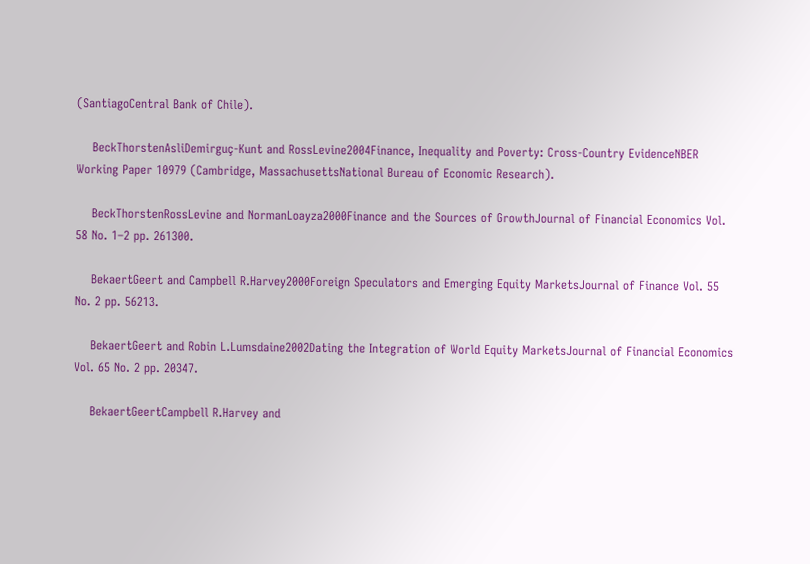(SantiagoCentral Bank of Chile).

    BeckThorstenAsliDemirguç-Kunt and RossLevine2004Finance, Inequality and Poverty: Cross-Country EvidenceNBER Working Paper 10979 (Cambridge, MassachusettsNational Bureau of Economic Research).

    BeckThorstenRossLevine and NormanLoayza2000Finance and the Sources of GrowthJournal of Financial Economics Vol. 58 No. 1–2 pp. 261300.

    BekaertGeert and Campbell R.Harvey2000Foreign Speculators and Emerging Equity MarketsJournal of Finance Vol. 55 No. 2 pp. 56213.

    BekaertGeert and Robin L.Lumsdaine2002Dating the Integration of World Equity MarketsJournal of Financial Economics Vol. 65 No. 2 pp. 20347.

    BekaertGeertCampbell R.Harvey and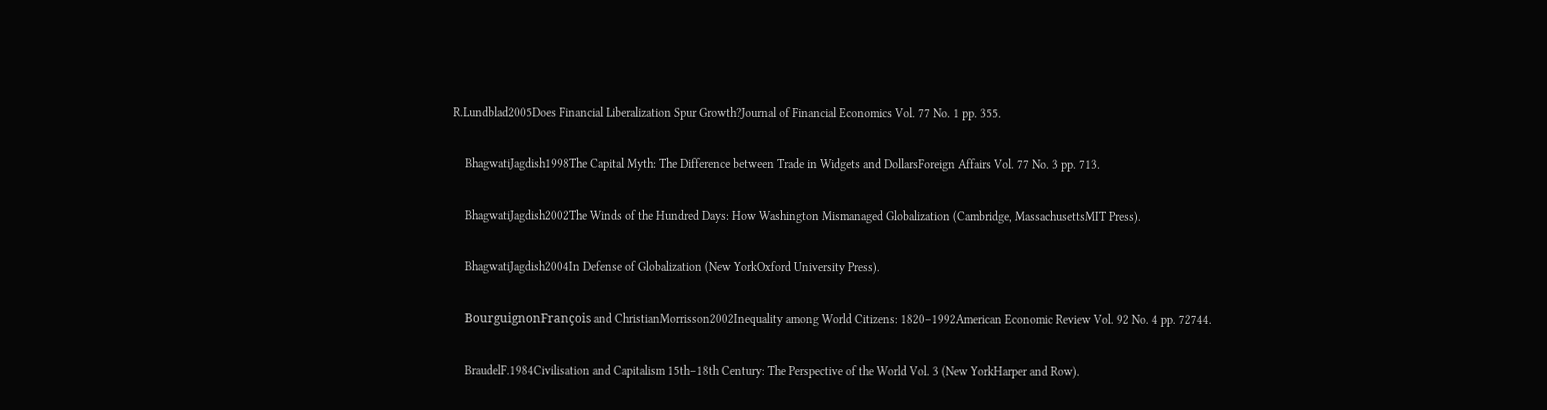R.Lundblad2005Does Financial Liberalization Spur Growth?Journal of Financial Economics Vol. 77 No. 1 pp. 355.

    BhagwatiJagdish1998The Capital Myth: The Difference between Trade in Widgets and DollarsForeign Affairs Vol. 77 No. 3 pp. 713.

    BhagwatiJagdish2002The Winds of the Hundred Days: How Washington Mismanaged Globalization (Cambridge, MassachusettsMIT Press).

    BhagwatiJagdish2004In Defense of Globalization (New YorkOxford University Press).

    BourguignonFrançois and ChristianMorrisson2002Inequality among World Citizens: 1820–1992American Economic Review Vol. 92 No. 4 pp. 72744.

    BraudelF.1984Civilisation and Capitalism 15th–18th Century: The Perspective of the World Vol. 3 (New YorkHarper and Row).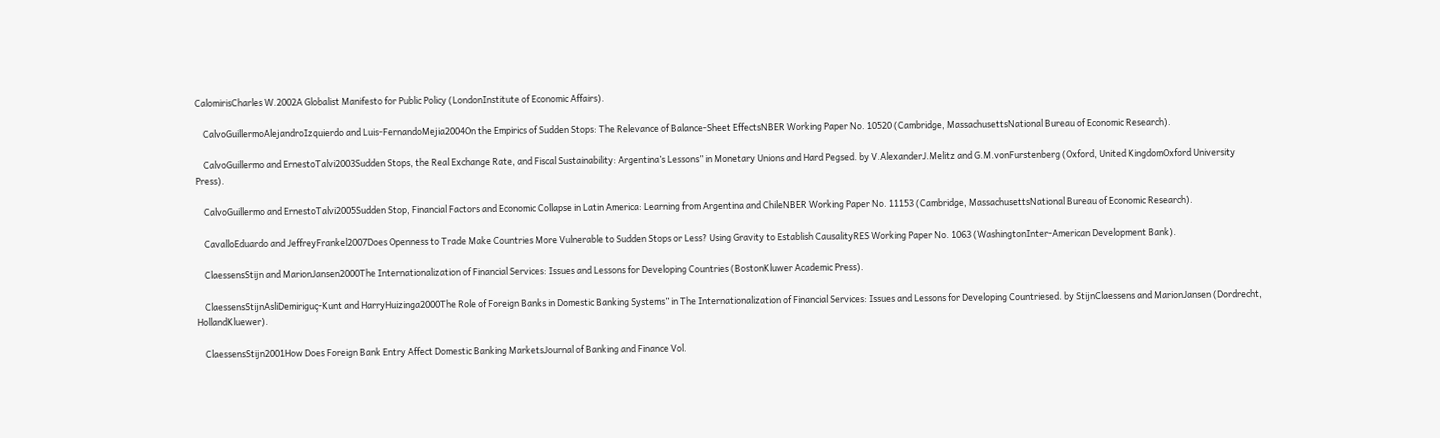CalomirisCharles W.2002A Globalist Manifesto for Public Policy (LondonInstitute of Economic Affairs).

    CalvoGuillermoAlejandroIzquierdo and Luis-FernandoMejia2004On the Empirics of Sudden Stops: The Relevance of Balance-Sheet EffectsNBER Working Paper No. 10520 (Cambridge, MassachusettsNational Bureau of Economic Research).

    CalvoGuillermo and ErnestoTalvi2003Sudden Stops, the Real Exchange Rate, and Fiscal Sustainability: Argentina’s Lessons” in Monetary Unions and Hard Pegsed. by V.AlexanderJ.Melitz and G.M.vonFurstenberg (Oxford, United KingdomOxford University Press).

    CalvoGuillermo and ErnestoTalvi2005Sudden Stop, Financial Factors and Economic Collapse in Latin America: Learning from Argentina and ChileNBER Working Paper No. 11153 (Cambridge, MassachusettsNational Bureau of Economic Research).

    CavalloEduardo and JeffreyFrankel2007Does Openness to Trade Make Countries More Vulnerable to Sudden Stops or Less? Using Gravity to Establish CausalityRES Working Paper No. 1063 (WashingtonInter-American Development Bank).

    ClaessensStijn and MarionJansen2000The Internationalization of Financial Services: Issues and Lessons for Developing Countries (BostonKluwer Academic Press).

    ClaessensStijnAsliDemiriguç-Kunt and HarryHuizinga2000The Role of Foreign Banks in Domestic Banking Systems” in The Internationalization of Financial Services: Issues and Lessons for Developing Countriesed. by StijnClaessens and MarionJansen (Dordrecht, HollandKluewer).

    ClaessensStijn2001How Does Foreign Bank Entry Affect Domestic Banking MarketsJournal of Banking and Finance Vol.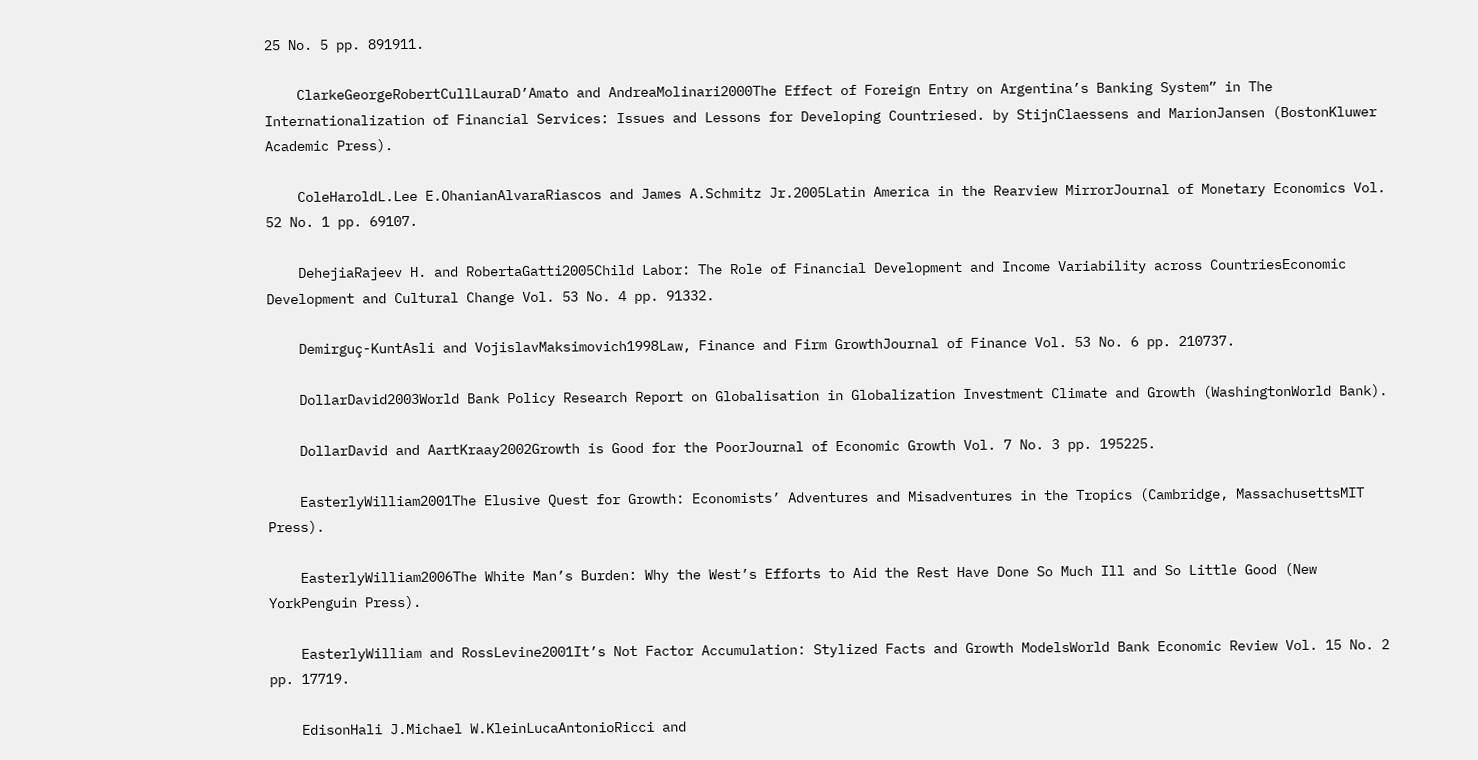25 No. 5 pp. 891911.

    ClarkeGeorgeRobertCullLauraD’Amato and AndreaMolinari2000The Effect of Foreign Entry on Argentina’s Banking System” in The Internationalization of Financial Services: Issues and Lessons for Developing Countriesed. by StijnClaessens and MarionJansen (BostonKluwer Academic Press).

    ColeHaroldL.Lee E.OhanianAlvaraRiascos and James A.Schmitz Jr.2005Latin America in the Rearview MirrorJournal of Monetary Economics Vol. 52 No. 1 pp. 69107.

    DehejiaRajeev H. and RobertaGatti2005Child Labor: The Role of Financial Development and Income Variability across CountriesEconomic Development and Cultural Change Vol. 53 No. 4 pp. 91332.

    Demirguç-KuntAsli and VojislavMaksimovich1998Law, Finance and Firm GrowthJournal of Finance Vol. 53 No. 6 pp. 210737.

    DollarDavid2003World Bank Policy Research Report on Globalisation in Globalization Investment Climate and Growth (WashingtonWorld Bank).

    DollarDavid and AartKraay2002Growth is Good for the PoorJournal of Economic Growth Vol. 7 No. 3 pp. 195225.

    EasterlyWilliam2001The Elusive Quest for Growth: Economists’ Adventures and Misadventures in the Tropics (Cambridge, MassachusettsMIT Press).

    EasterlyWilliam2006The White Man’s Burden: Why the West’s Efforts to Aid the Rest Have Done So Much Ill and So Little Good (New YorkPenguin Press).

    EasterlyWilliam and RossLevine2001It’s Not Factor Accumulation: Stylized Facts and Growth ModelsWorld Bank Economic Review Vol. 15 No. 2 pp. 17719.

    EdisonHali J.Michael W.KleinLucaAntonioRicci and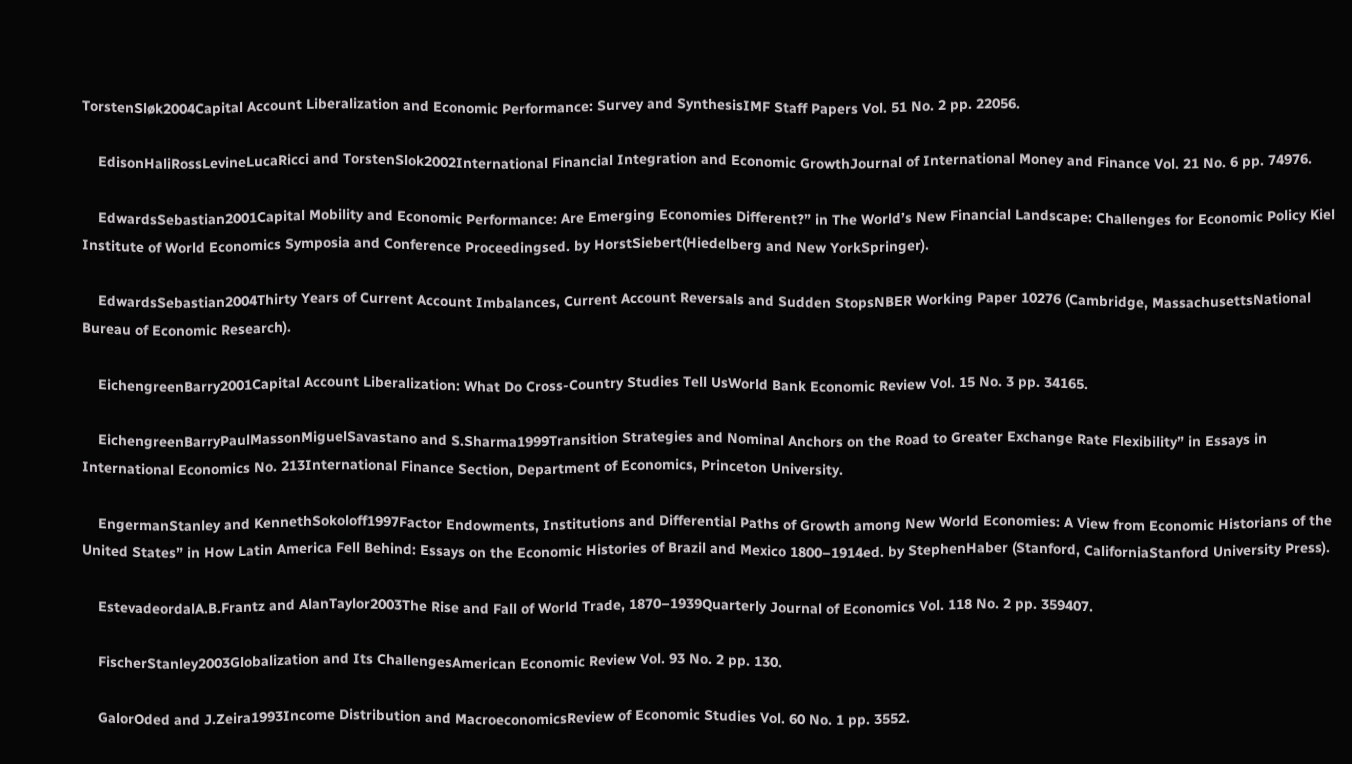TorstenSløk2004Capital Account Liberalization and Economic Performance: Survey and SynthesisIMF Staff Papers Vol. 51 No. 2 pp. 22056.

    EdisonHaliRossLevineLucaRicci and TorstenSlok2002International Financial Integration and Economic GrowthJournal of International Money and Finance Vol. 21 No. 6 pp. 74976.

    EdwardsSebastian2001Capital Mobility and Economic Performance: Are Emerging Economies Different?” in The World’s New Financial Landscape: Challenges for Economic Policy Kiel Institute of World Economics Symposia and Conference Proceedingsed. by HorstSiebert(Hiedelberg and New YorkSpringer).

    EdwardsSebastian2004Thirty Years of Current Account Imbalances, Current Account Reversals and Sudden StopsNBER Working Paper 10276 (Cambridge, MassachusettsNational Bureau of Economic Research).

    EichengreenBarry2001Capital Account Liberalization: What Do Cross-Country Studies Tell UsWorld Bank Economic Review Vol. 15 No. 3 pp. 34165.

    EichengreenBarryPaulMassonMiguelSavastano and S.Sharma1999Transition Strategies and Nominal Anchors on the Road to Greater Exchange Rate Flexibility” in Essays in International Economics No. 213International Finance Section, Department of Economics, Princeton University.

    EngermanStanley and KennethSokoloff1997Factor Endowments, Institutions and Differential Paths of Growth among New World Economies: A View from Economic Historians of the United States” in How Latin America Fell Behind: Essays on the Economic Histories of Brazil and Mexico 1800–1914ed. by StephenHaber (Stanford, CaliforniaStanford University Press).

    EstevadeordalA.B.Frantz and AlanTaylor2003The Rise and Fall of World Trade, 1870–1939Quarterly Journal of Economics Vol. 118 No. 2 pp. 359407.

    FischerStanley2003Globalization and Its ChallengesAmerican Economic Review Vol. 93 No. 2 pp. 130.

    GalorOded and J.Zeira1993Income Distribution and MacroeconomicsReview of Economic Studies Vol. 60 No. 1 pp. 3552.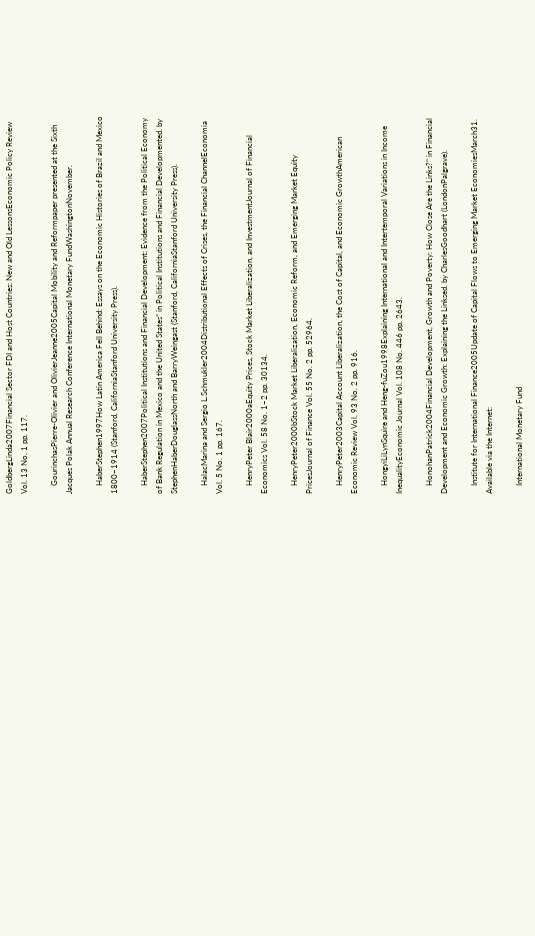GoldbergLinda2007Financial Sector FDI and Host Countries: New and Old LessonsEconomic Policy Review Vol. 13 No. 1 pp. 117.

    GourinchasPierre-Olivier and OlivierJeanne2005Capital Mobility and Reformpaper presented at the Sixth Jacques Polak Annual Research Conference International Monetary FundWashingtonNovember.

    HaberStephen1997How Latin America Fell Behind: Essays on the Economic Histories of Brazil and Mexico 1800–1914 (Stanford, CaliforniaStanford University Press).

    HaberStephen2007Political Institutions and Financial Development: Evidence from the Political Economy of Bank Regulation in Mexico and the United States” in Political Institutions and Financial Developmented. by StephenHaberDouglassNorth and BarryWeingast (Stanford, CaliforniaStanford University Press).

    HalacMarina and Sergio L.Schmukler2004Distributional Effects of Crises, the Financial ChannelEconomia Vol. 5 No. 1 pp. 167.

    HenryPeter Blair2000aEquity Prices, Stock Market Liberalization, and InvestmentJournal of Financial Economics Vol. 58 No. 1–2 pp. 30134.

    HenryPeter2000bStock Market Liberalization, Economic Reform, and Emerging Market Equity PricesJournal of Finance Vol. 55 No. 2 pp. 52964.

    HenryPeter2003Capital Account Liberalization, the Cost of Capital, and Economic GrowthAmerican Economic Review Vol. 93 No. 2 pp. 916.

    HongyiLiLynSquire and Heng-fuZou1998Explaining International and Intertemporal Variations in Income InequalityEconomic Journal Vol. 108 No. 446 pp. 2643.

    HonohanPatrick2004Financial Development, Growth and Poverty: How Close Are the Links?” in Financial Development and Economic Growth: Explaining the Linksed. by CharlesGoodhart (LondonPalgrave).

    Institute for International Finance2005Update of Capital Flows to Emerging Market EconomiesMarch31. Available via the Internet:

    International Monetary Fund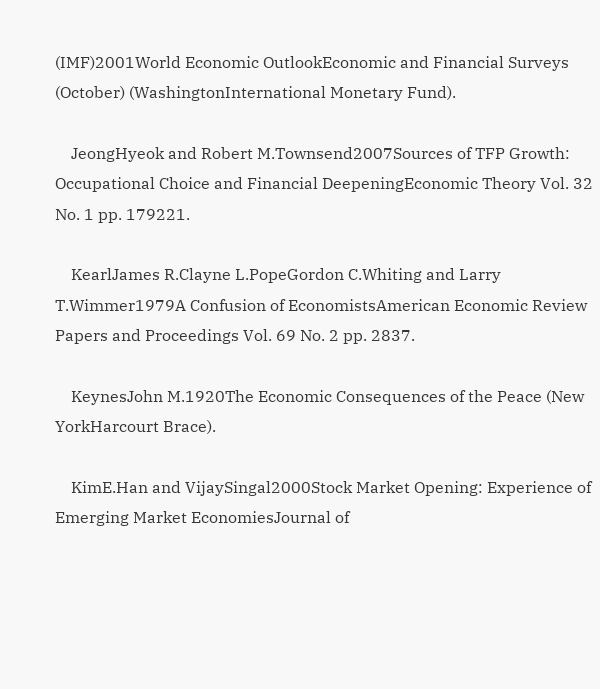(IMF)2001World Economic OutlookEconomic and Financial Surveys (October) (WashingtonInternational Monetary Fund).

    JeongHyeok and Robert M.Townsend2007Sources of TFP Growth: Occupational Choice and Financial DeepeningEconomic Theory Vol. 32 No. 1 pp. 179221.

    KearlJames R.Clayne L.PopeGordon C.Whiting and Larry T.Wimmer1979A Confusion of EconomistsAmerican Economic Review Papers and Proceedings Vol. 69 No. 2 pp. 2837.

    KeynesJohn M.1920The Economic Consequences of the Peace (New YorkHarcourt Brace).

    KimE.Han and VijaySingal2000Stock Market Opening: Experience of Emerging Market EconomiesJournal of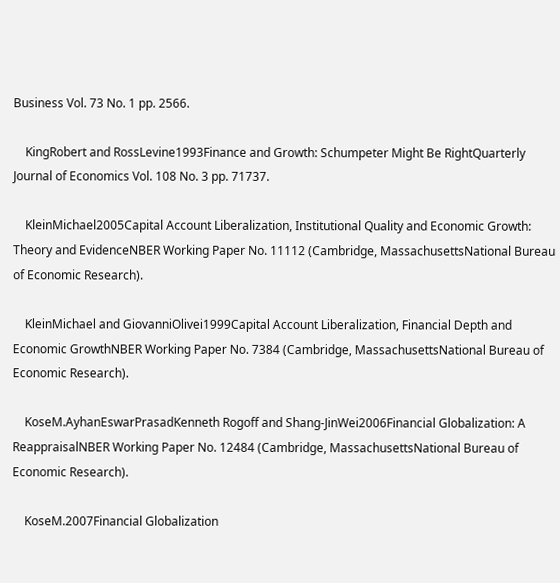Business Vol. 73 No. 1 pp. 2566.

    KingRobert and RossLevine1993Finance and Growth: Schumpeter Might Be RightQuarterly Journal of Economics Vol. 108 No. 3 pp. 71737.

    KleinMichael2005Capital Account Liberalization, Institutional Quality and Economic Growth: Theory and EvidenceNBER Working Paper No. 11112 (Cambridge, MassachusettsNational Bureau of Economic Research).

    KleinMichael and GiovanniOlivei1999Capital Account Liberalization, Financial Depth and Economic GrowthNBER Working Paper No. 7384 (Cambridge, MassachusettsNational Bureau of Economic Research).

    KoseM.AyhanEswarPrasadKenneth Rogoff and Shang-JinWei2006Financial Globalization: A ReappraisalNBER Working Paper No. 12484 (Cambridge, MassachusettsNational Bureau of Economic Research).

    KoseM.2007Financial Globalization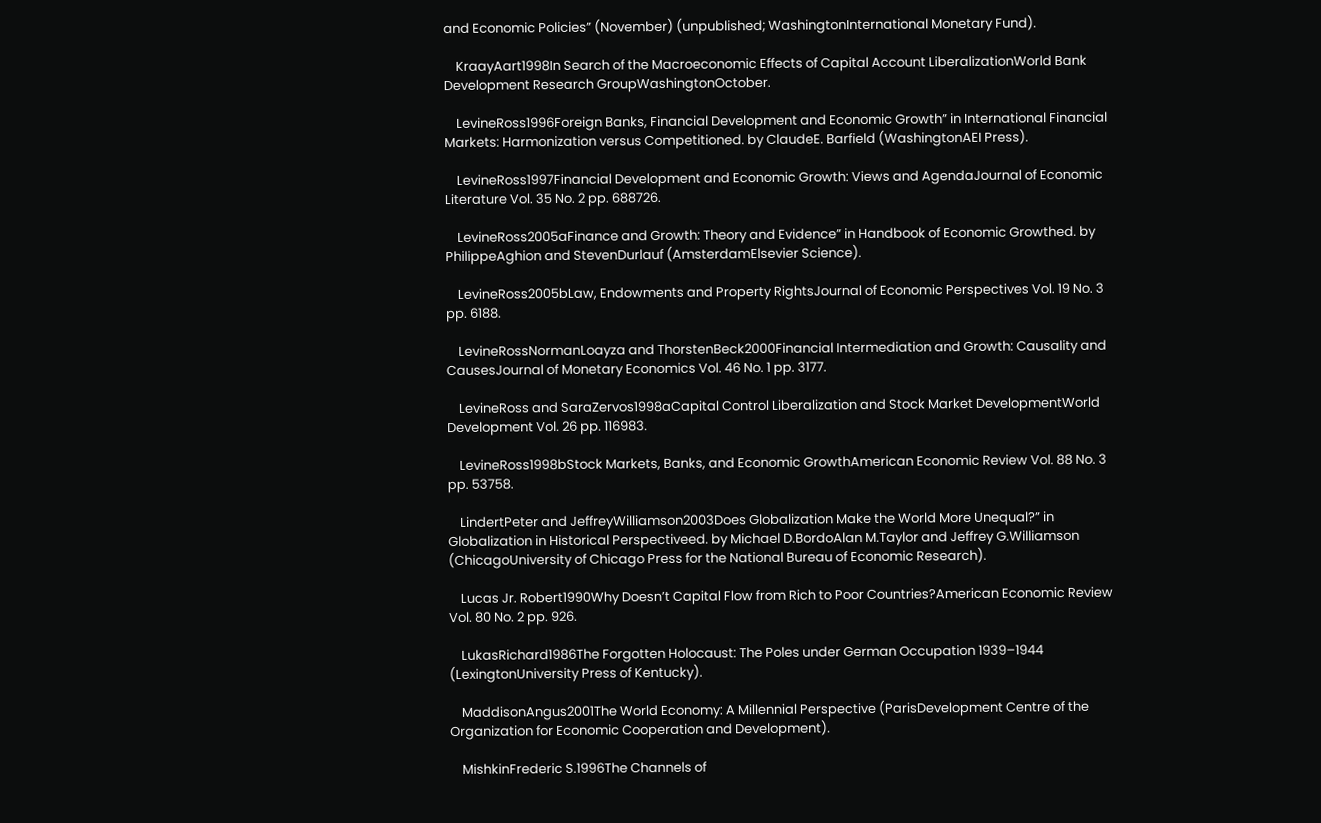and Economic Policies” (November) (unpublished; WashingtonInternational Monetary Fund).

    KraayAart1998In Search of the Macroeconomic Effects of Capital Account LiberalizationWorld Bank Development Research GroupWashingtonOctober.

    LevineRoss1996Foreign Banks, Financial Development and Economic Growth” in International Financial Markets: Harmonization versus Competitioned. by ClaudeE. Barfield (WashingtonAEI Press).

    LevineRoss1997Financial Development and Economic Growth: Views and AgendaJournal of Economic Literature Vol. 35 No. 2 pp. 688726.

    LevineRoss2005aFinance and Growth: Theory and Evidence” in Handbook of Economic Growthed. by PhilippeAghion and StevenDurlauf (AmsterdamElsevier Science).

    LevineRoss2005bLaw, Endowments and Property RightsJournal of Economic Perspectives Vol. 19 No. 3 pp. 6188.

    LevineRossNormanLoayza and ThorstenBeck2000Financial Intermediation and Growth: Causality and CausesJournal of Monetary Economics Vol. 46 No. 1 pp. 3177.

    LevineRoss and SaraZervos1998aCapital Control Liberalization and Stock Market DevelopmentWorld Development Vol. 26 pp. 116983.

    LevineRoss1998bStock Markets, Banks, and Economic GrowthAmerican Economic Review Vol. 88 No. 3 pp. 53758.

    LindertPeter and JeffreyWilliamson2003Does Globalization Make the World More Unequal?” in Globalization in Historical Perspectiveed. by Michael D.BordoAlan M.Taylor and Jeffrey G.Williamson (ChicagoUniversity of Chicago Press for the National Bureau of Economic Research).

    Lucas Jr. Robert1990Why Doesn’t Capital Flow from Rich to Poor Countries?American Economic Review Vol. 80 No. 2 pp. 926.

    LukasRichard1986The Forgotten Holocaust: The Poles under German Occupation 1939–1944 (LexingtonUniversity Press of Kentucky).

    MaddisonAngus2001The World Economy: A Millennial Perspective (ParisDevelopment Centre of the Organization for Economic Cooperation and Development).

    MishkinFrederic S.1996The Channels of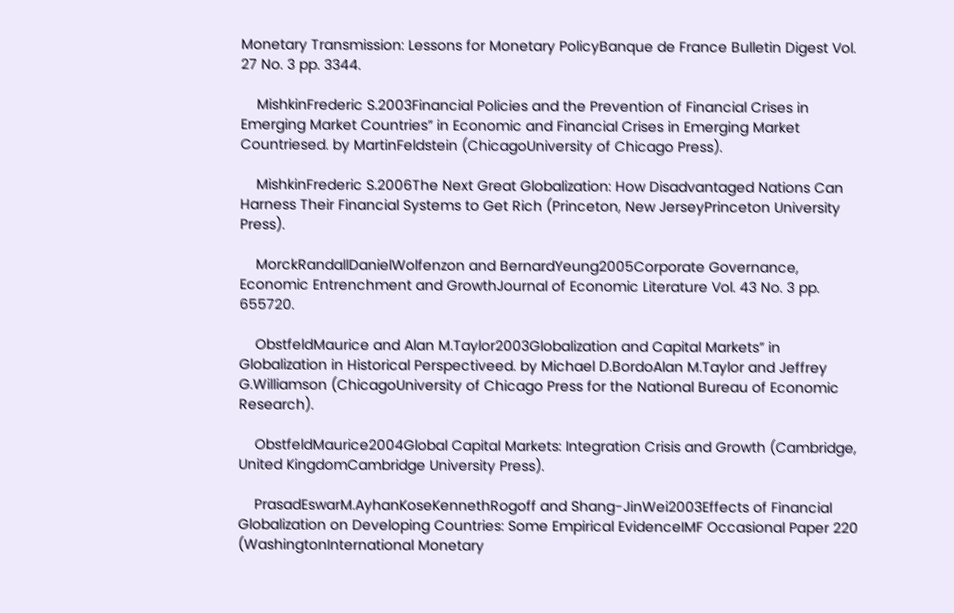Monetary Transmission: Lessons for Monetary PolicyBanque de France Bulletin Digest Vol. 27 No. 3 pp. 3344.

    MishkinFrederic S.2003Financial Policies and the Prevention of Financial Crises in Emerging Market Countries” in Economic and Financial Crises in Emerging Market Countriesed. by MartinFeldstein (ChicagoUniversity of Chicago Press).

    MishkinFrederic S.2006The Next Great Globalization: How Disadvantaged Nations Can Harness Their Financial Systems to Get Rich (Princeton, New JerseyPrinceton University Press).

    MorckRandallDanielWolfenzon and BernardYeung2005Corporate Governance, Economic Entrenchment and GrowthJournal of Economic Literature Vol. 43 No. 3 pp. 655720.

    ObstfeldMaurice and Alan M.Taylor2003Globalization and Capital Markets” in Globalization in Historical Perspectiveed. by Michael D.BordoAlan M.Taylor and Jeffrey G.Williamson (ChicagoUniversity of Chicago Press for the National Bureau of Economic Research).

    ObstfeldMaurice2004Global Capital Markets: Integration Crisis and Growth (Cambridge, United KingdomCambridge University Press).

    PrasadEswarM.AyhanKoseKennethRogoff and Shang-JinWei2003Effects of Financial Globalization on Developing Countries: Some Empirical EvidenceIMF Occasional Paper 220 (WashingtonInternational Monetary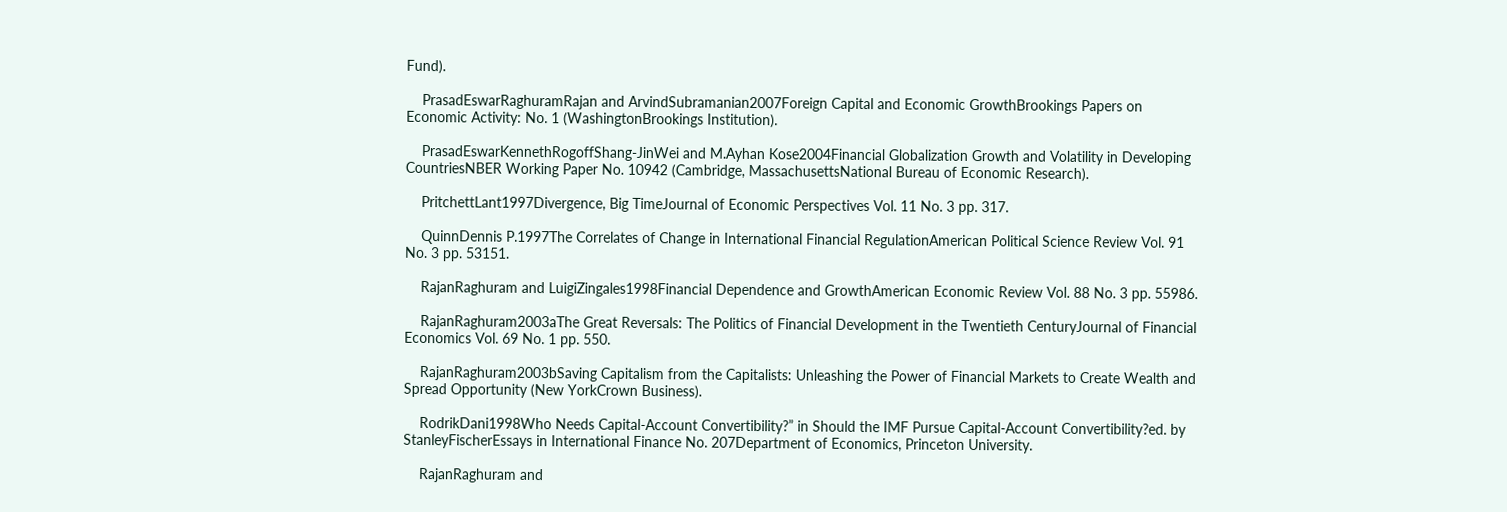Fund).

    PrasadEswarRaghuramRajan and ArvindSubramanian2007Foreign Capital and Economic GrowthBrookings Papers on Economic Activity: No. 1 (WashingtonBrookings Institution).

    PrasadEswarKennethRogoffShang-JinWei and M.Ayhan Kose2004Financial Globalization Growth and Volatility in Developing CountriesNBER Working Paper No. 10942 (Cambridge, MassachusettsNational Bureau of Economic Research).

    PritchettLant1997Divergence, Big TimeJournal of Economic Perspectives Vol. 11 No. 3 pp. 317.

    QuinnDennis P.1997The Correlates of Change in International Financial RegulationAmerican Political Science Review Vol. 91 No. 3 pp. 53151.

    RajanRaghuram and LuigiZingales1998Financial Dependence and GrowthAmerican Economic Review Vol. 88 No. 3 pp. 55986.

    RajanRaghuram2003aThe Great Reversals: The Politics of Financial Development in the Twentieth CenturyJournal of Financial Economics Vol. 69 No. 1 pp. 550.

    RajanRaghuram2003bSaving Capitalism from the Capitalists: Unleashing the Power of Financial Markets to Create Wealth and Spread Opportunity (New YorkCrown Business).

    RodrikDani1998Who Needs Capital-Account Convertibility?” in Should the IMF Pursue Capital-Account Convertibility?ed. by StanleyFischerEssays in International Finance No. 207Department of Economics, Princeton University.

    RajanRaghuram and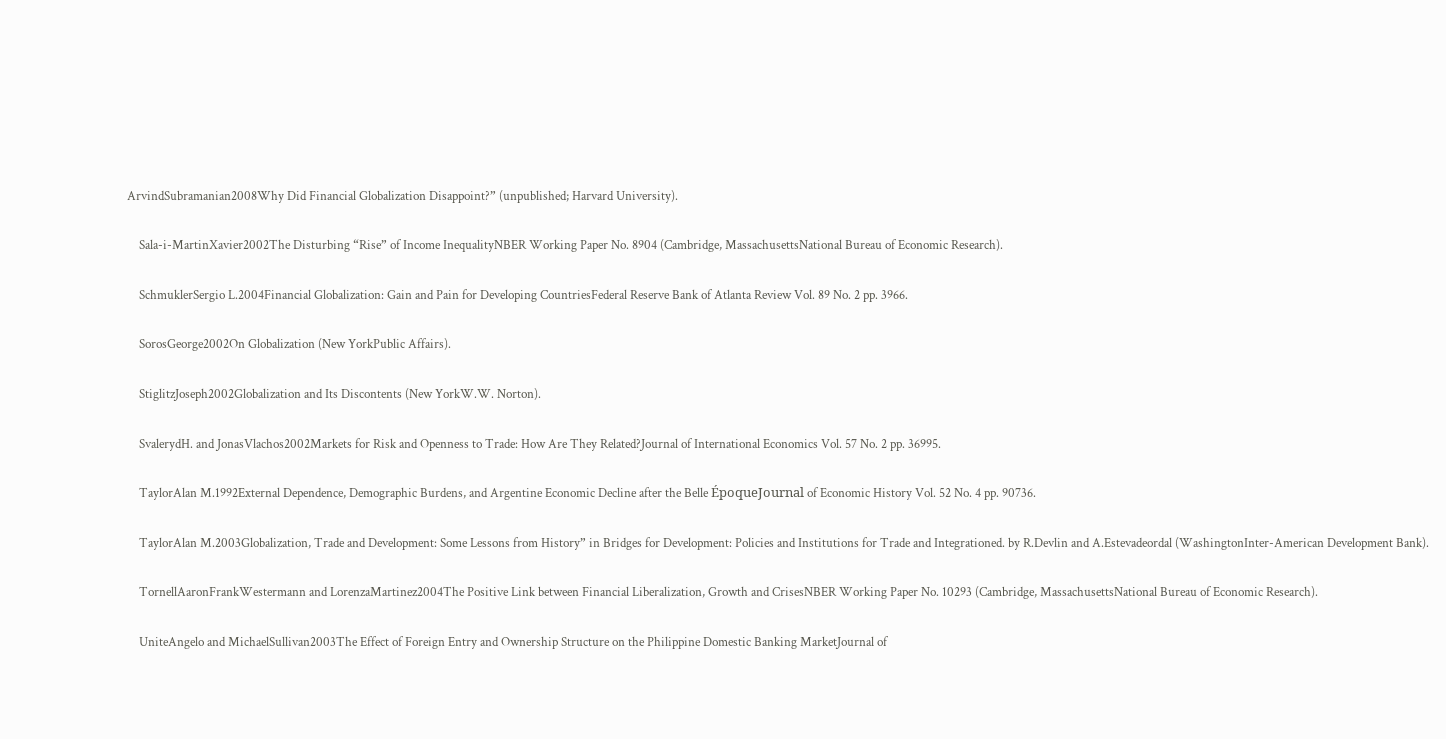ArvindSubramanian2008Why Did Financial Globalization Disappoint?” (unpublished; Harvard University).

    Sala-i-MartinXavier2002The Disturbing “Rise” of Income InequalityNBER Working Paper No. 8904 (Cambridge, MassachusettsNational Bureau of Economic Research).

    SchmuklerSergio L.2004Financial Globalization: Gain and Pain for Developing CountriesFederal Reserve Bank of Atlanta Review Vol. 89 No. 2 pp. 3966.

    SorosGeorge2002On Globalization (New YorkPublic Affairs).

    StiglitzJoseph2002Globalization and Its Discontents (New YorkW.W. Norton).

    SvalerydH. and JonasVlachos2002Markets for Risk and Openness to Trade: How Are They Related?Journal of International Economics Vol. 57 No. 2 pp. 36995.

    TaylorAlan M.1992External Dependence, Demographic Burdens, and Argentine Economic Decline after the Belle ÉpoqueJournal of Economic History Vol. 52 No. 4 pp. 90736.

    TaylorAlan M.2003Globalization, Trade and Development: Some Lessons from History” in Bridges for Development: Policies and Institutions for Trade and Integrationed. by R.Devlin and A.Estevadeordal (WashingtonInter-American Development Bank).

    TornellAaronFrankWestermann and LorenzaMartinez2004The Positive Link between Financial Liberalization, Growth and CrisesNBER Working Paper No. 10293 (Cambridge, MassachusettsNational Bureau of Economic Research).

    UniteAngelo and MichaelSullivan2003The Effect of Foreign Entry and Ownership Structure on the Philippine Domestic Banking MarketJournal of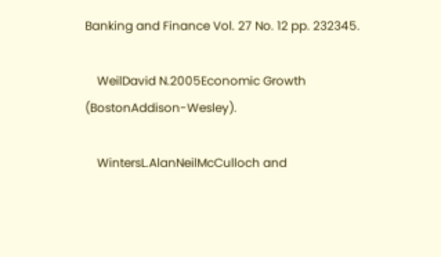Banking and Finance Vol. 27 No. 12 pp. 232345.

    WeilDavid N.2005Economic Growth (BostonAddison-Wesley).

    WintersL.AlanNeilMcCulloch and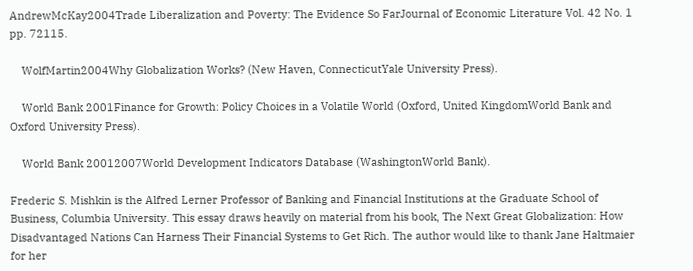AndrewMcKay2004Trade Liberalization and Poverty: The Evidence So FarJournal of Economic Literature Vol. 42 No. 1 pp. 72115.

    WolfMartin2004Why Globalization Works? (New Haven, ConnecticutYale University Press).

    World Bank 2001Finance for Growth: Policy Choices in a Volatile World (Oxford, United KingdomWorld Bank and Oxford University Press).

    World Bank 20012007World Development Indicators Database (WashingtonWorld Bank).

Frederic S. Mishkin is the Alfred Lerner Professor of Banking and Financial Institutions at the Graduate School of Business, Columbia University. This essay draws heavily on material from his book, The Next Great Globalization: How Disadvantaged Nations Can Harness Their Financial Systems to Get Rich. The author would like to thank Jane Haltmaier for her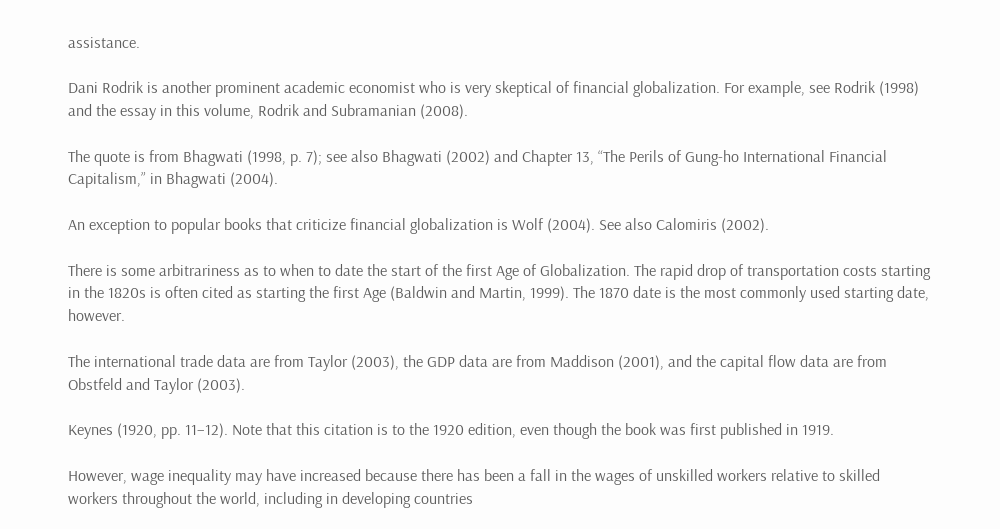assistance.

Dani Rodrik is another prominent academic economist who is very skeptical of financial globalization. For example, see Rodrik (1998) and the essay in this volume, Rodrik and Subramanian (2008).

The quote is from Bhagwati (1998, p. 7); see also Bhagwati (2002) and Chapter 13, “The Perils of Gung-ho International Financial Capitalism,” in Bhagwati (2004).

An exception to popular books that criticize financial globalization is Wolf (2004). See also Calomiris (2002).

There is some arbitrariness as to when to date the start of the first Age of Globalization. The rapid drop of transportation costs starting in the 1820s is often cited as starting the first Age (Baldwin and Martin, 1999). The 1870 date is the most commonly used starting date, however.

The international trade data are from Taylor (2003), the GDP data are from Maddison (2001), and the capital flow data are from Obstfeld and Taylor (2003).

Keynes (1920, pp. 11–12). Note that this citation is to the 1920 edition, even though the book was first published in 1919.

However, wage inequality may have increased because there has been a fall in the wages of unskilled workers relative to skilled workers throughout the world, including in developing countries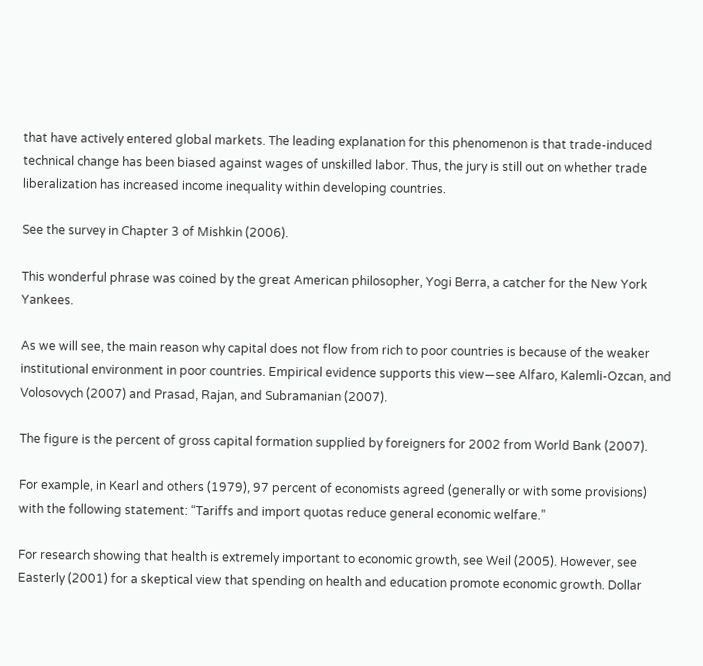that have actively entered global markets. The leading explanation for this phenomenon is that trade-induced technical change has been biased against wages of unskilled labor. Thus, the jury is still out on whether trade liberalization has increased income inequality within developing countries.

See the survey in Chapter 3 of Mishkin (2006).

This wonderful phrase was coined by the great American philosopher, Yogi Berra, a catcher for the New York Yankees.

As we will see, the main reason why capital does not flow from rich to poor countries is because of the weaker institutional environment in poor countries. Empirical evidence supports this view—see Alfaro, Kalemli-Ozcan, and Volosovych (2007) and Prasad, Rajan, and Subramanian (2007).

The figure is the percent of gross capital formation supplied by foreigners for 2002 from World Bank (2007).

For example, in Kearl and others (1979), 97 percent of economists agreed (generally or with some provisions) with the following statement: “Tariffs and import quotas reduce general economic welfare.”

For research showing that health is extremely important to economic growth, see Weil (2005). However, see Easterly (2001) for a skeptical view that spending on health and education promote economic growth. Dollar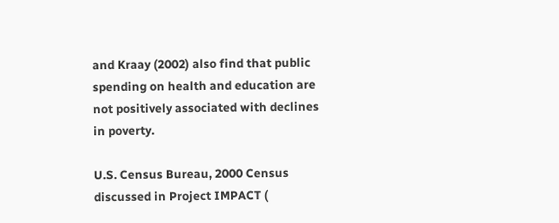and Kraay (2002) also find that public spending on health and education are not positively associated with declines in poverty.

U.S. Census Bureau, 2000 Census discussed in Project IMPACT (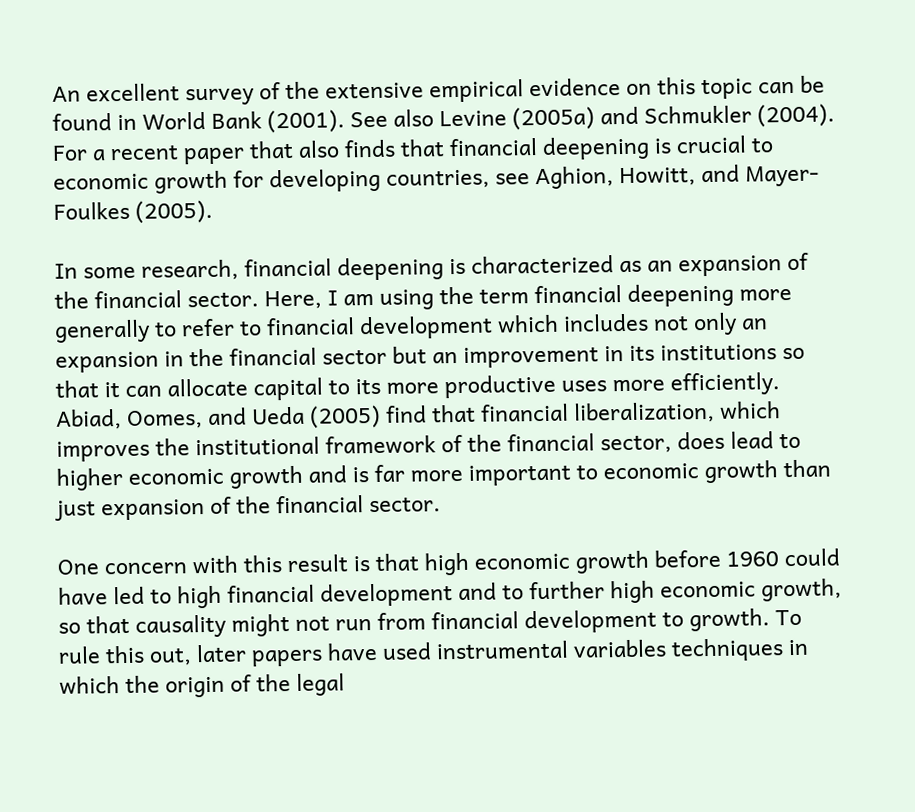An excellent survey of the extensive empirical evidence on this topic can be found in World Bank (2001). See also Levine (2005a) and Schmukler (2004). For a recent paper that also finds that financial deepening is crucial to economic growth for developing countries, see Aghion, Howitt, and Mayer-Foulkes (2005).

In some research, financial deepening is characterized as an expansion of the financial sector. Here, I am using the term financial deepening more generally to refer to financial development which includes not only an expansion in the financial sector but an improvement in its institutions so that it can allocate capital to its more productive uses more efficiently. Abiad, Oomes, and Ueda (2005) find that financial liberalization, which improves the institutional framework of the financial sector, does lead to higher economic growth and is far more important to economic growth than just expansion of the financial sector.

One concern with this result is that high economic growth before 1960 could have led to high financial development and to further high economic growth, so that causality might not run from financial development to growth. To rule this out, later papers have used instrumental variables techniques in which the origin of the legal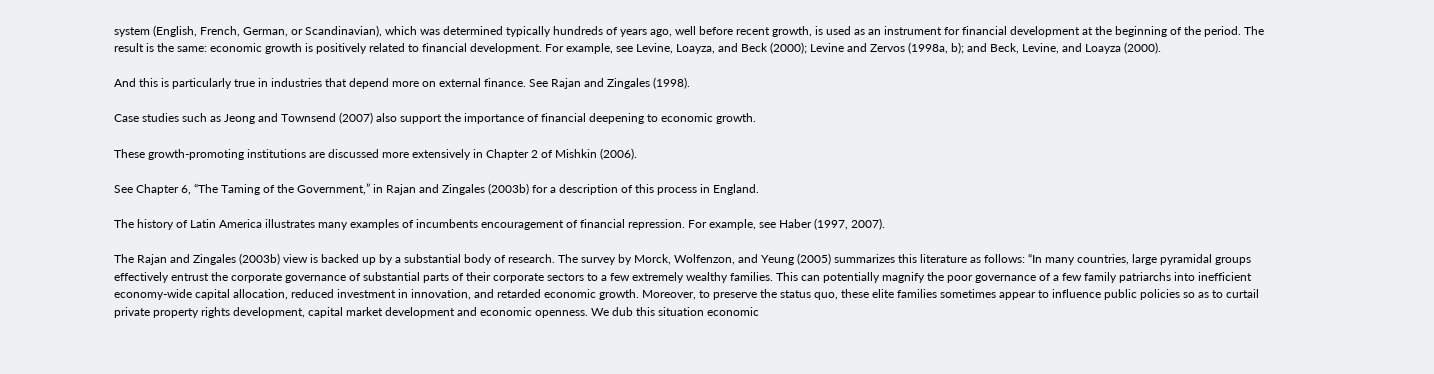system (English, French, German, or Scandinavian), which was determined typically hundreds of years ago, well before recent growth, is used as an instrument for financial development at the beginning of the period. The result is the same: economic growth is positively related to financial development. For example, see Levine, Loayza, and Beck (2000); Levine and Zervos (1998a, b); and Beck, Levine, and Loayza (2000).

And this is particularly true in industries that depend more on external finance. See Rajan and Zingales (1998).

Case studies such as Jeong and Townsend (2007) also support the importance of financial deepening to economic growth.

These growth-promoting institutions are discussed more extensively in Chapter 2 of Mishkin (2006).

See Chapter 6, “The Taming of the Government,” in Rajan and Zingales (2003b) for a description of this process in England.

The history of Latin America illustrates many examples of incumbents encouragement of financial repression. For example, see Haber (1997, 2007).

The Rajan and Zingales (2003b) view is backed up by a substantial body of research. The survey by Morck, Wolfenzon, and Yeung (2005) summarizes this literature as follows: “In many countries, large pyramidal groups effectively entrust the corporate governance of substantial parts of their corporate sectors to a few extremely wealthy families. This can potentially magnify the poor governance of a few family patriarchs into inefficient economy-wide capital allocation, reduced investment in innovation, and retarded economic growth. Moreover, to preserve the status quo, these elite families sometimes appear to influence public policies so as to curtail private property rights development, capital market development and economic openness. We dub this situation economic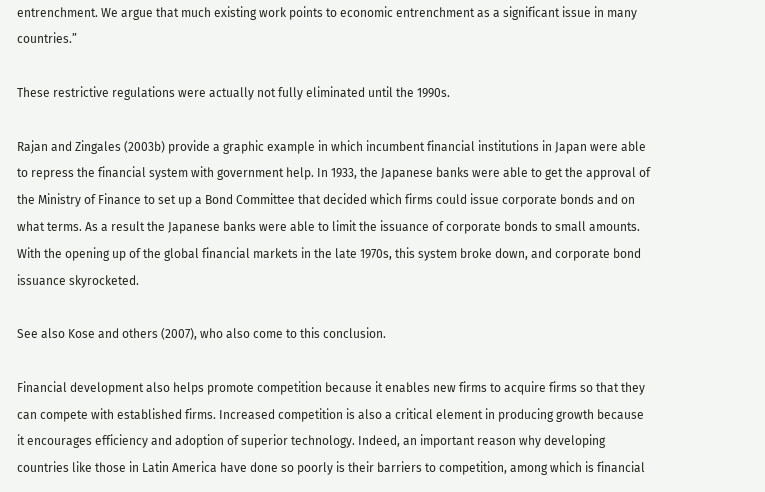entrenchment. We argue that much existing work points to economic entrenchment as a significant issue in many countries.”

These restrictive regulations were actually not fully eliminated until the 1990s.

Rajan and Zingales (2003b) provide a graphic example in which incumbent financial institutions in Japan were able to repress the financial system with government help. In 1933, the Japanese banks were able to get the approval of the Ministry of Finance to set up a Bond Committee that decided which firms could issue corporate bonds and on what terms. As a result the Japanese banks were able to limit the issuance of corporate bonds to small amounts. With the opening up of the global financial markets in the late 1970s, this system broke down, and corporate bond issuance skyrocketed.

See also Kose and others (2007), who also come to this conclusion.

Financial development also helps promote competition because it enables new firms to acquire firms so that they can compete with established firms. Increased competition is also a critical element in producing growth because it encourages efficiency and adoption of superior technology. Indeed, an important reason why developing countries like those in Latin America have done so poorly is their barriers to competition, among which is financial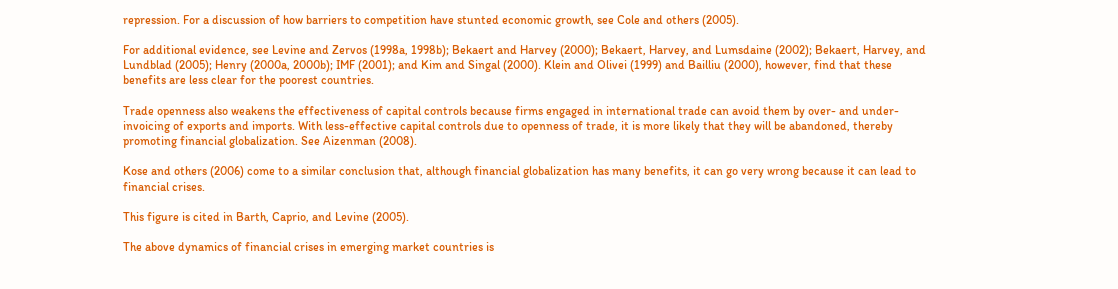repression. For a discussion of how barriers to competition have stunted economic growth, see Cole and others (2005).

For additional evidence, see Levine and Zervos (1998a, 1998b); Bekaert and Harvey (2000); Bekaert, Harvey, and Lumsdaine (2002); Bekaert, Harvey, and Lundblad (2005); Henry (2000a, 2000b); IMF (2001); and Kim and Singal (2000). Klein and Olivei (1999) and Bailliu (2000), however, find that these benefits are less clear for the poorest countries.

Trade openness also weakens the effectiveness of capital controls because firms engaged in international trade can avoid them by over- and under-invoicing of exports and imports. With less-effective capital controls due to openness of trade, it is more likely that they will be abandoned, thereby promoting financial globalization. See Aizenman (2008).

Kose and others (2006) come to a similar conclusion that, although financial globalization has many benefits, it can go very wrong because it can lead to financial crises.

This figure is cited in Barth, Caprio, and Levine (2005).

The above dynamics of financial crises in emerging market countries is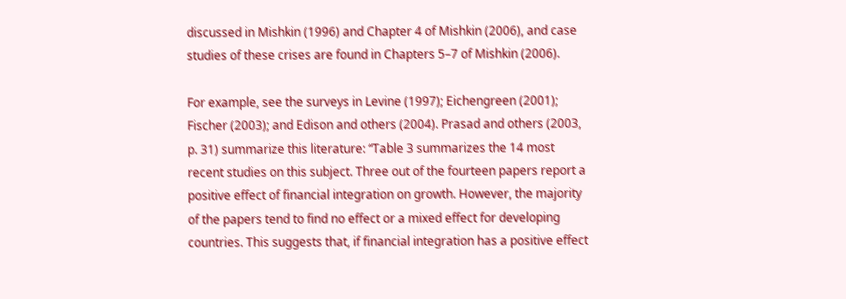discussed in Mishkin (1996) and Chapter 4 of Mishkin (2006), and case studies of these crises are found in Chapters 5–7 of Mishkin (2006).

For example, see the surveys in Levine (1997); Eichengreen (2001); Fischer (2003); and Edison and others (2004). Prasad and others (2003, p. 31) summarize this literature: “Table 3 summarizes the 14 most recent studies on this subject. Three out of the fourteen papers report a positive effect of financial integration on growth. However, the majority of the papers tend to find no effect or a mixed effect for developing countries. This suggests that, if financial integration has a positive effect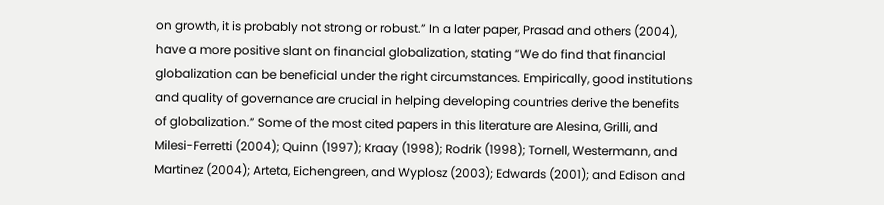on growth, it is probably not strong or robust.” In a later paper, Prasad and others (2004), have a more positive slant on financial globalization, stating “We do find that financial globalization can be beneficial under the right circumstances. Empirically, good institutions and quality of governance are crucial in helping developing countries derive the benefits of globalization.” Some of the most cited papers in this literature are Alesina, Grilli, and Milesi-Ferretti (2004); Quinn (1997); Kraay (1998); Rodrik (1998); Tornell, Westermann, and Martinez (2004); Arteta, Eichengreen, and Wyplosz (2003); Edwards (2001); and Edison and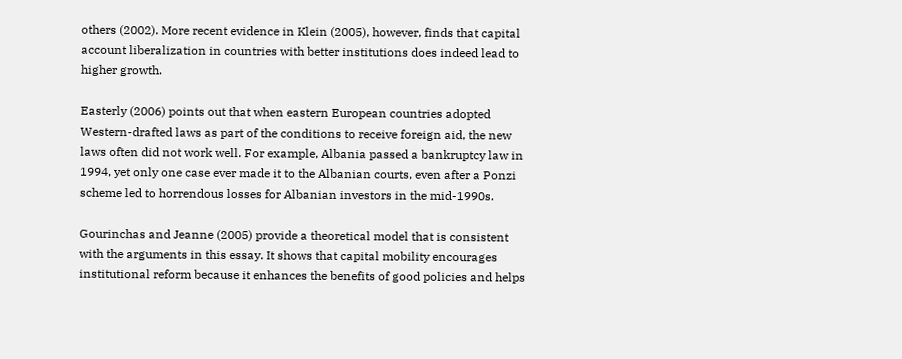others (2002). More recent evidence in Klein (2005), however, finds that capital account liberalization in countries with better institutions does indeed lead to higher growth.

Easterly (2006) points out that when eastern European countries adopted Western-drafted laws as part of the conditions to receive foreign aid, the new laws often did not work well. For example, Albania passed a bankruptcy law in 1994, yet only one case ever made it to the Albanian courts, even after a Ponzi scheme led to horrendous losses for Albanian investors in the mid-1990s.

Gourinchas and Jeanne (2005) provide a theoretical model that is consistent with the arguments in this essay. It shows that capital mobility encourages institutional reform because it enhances the benefits of good policies and helps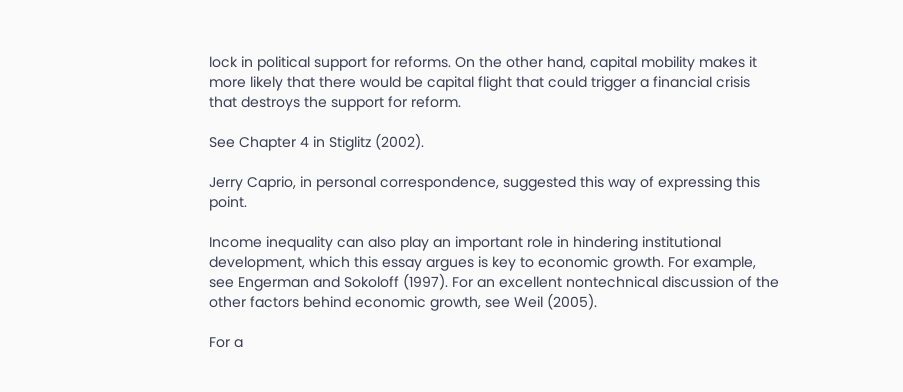lock in political support for reforms. On the other hand, capital mobility makes it more likely that there would be capital flight that could trigger a financial crisis that destroys the support for reform.

See Chapter 4 in Stiglitz (2002).

Jerry Caprio, in personal correspondence, suggested this way of expressing this point.

Income inequality can also play an important role in hindering institutional development, which this essay argues is key to economic growth. For example, see Engerman and Sokoloff (1997). For an excellent nontechnical discussion of the other factors behind economic growth, see Weil (2005).

For a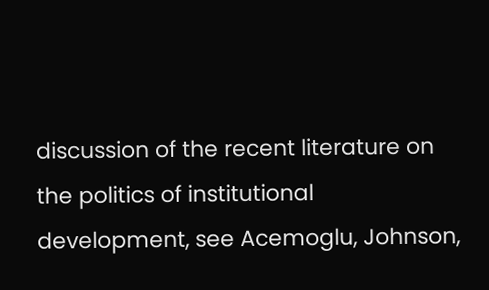discussion of the recent literature on the politics of institutional development, see Acemoglu, Johnson,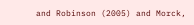and Robinson (2005) and Morck,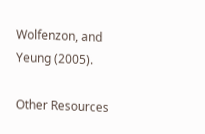Wolfenzon, and Yeung (2005).

Other Resources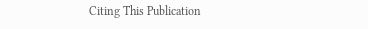Citing This Publication